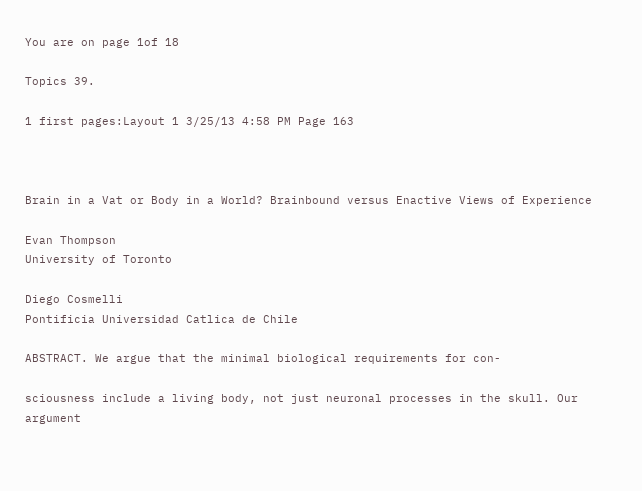You are on page 1of 18

Topics 39.

1 first pages:Layout 1 3/25/13 4:58 PM Page 163



Brain in a Vat or Body in a World? Brainbound versus Enactive Views of Experience

Evan Thompson
University of Toronto

Diego Cosmelli
Pontificia Universidad Catlica de Chile

ABSTRACT. We argue that the minimal biological requirements for con-

sciousness include a living body, not just neuronal processes in the skull. Our argument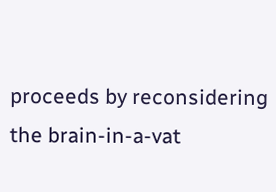proceeds by reconsidering the brain-in-a-vat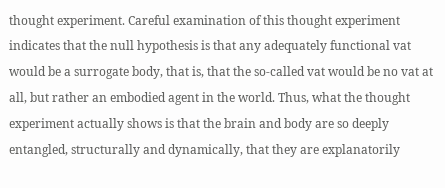thought experiment. Careful examination of this thought experiment indicates that the null hypothesis is that any adequately functional vat would be a surrogate body, that is, that the so-called vat would be no vat at all, but rather an embodied agent in the world. Thus, what the thought experiment actually shows is that the brain and body are so deeply entangled, structurally and dynamically, that they are explanatorily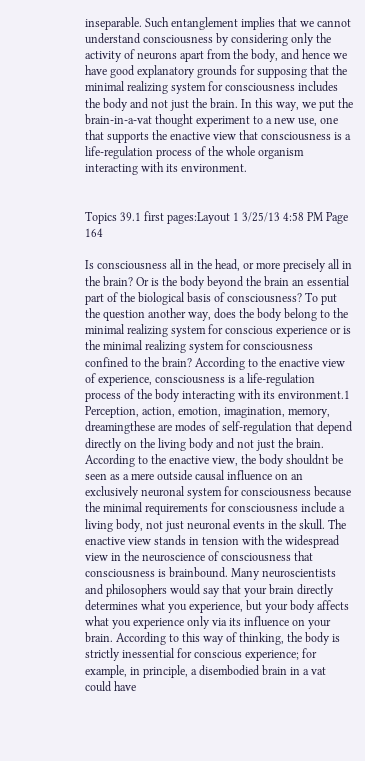inseparable. Such entanglement implies that we cannot understand consciousness by considering only the activity of neurons apart from the body, and hence we have good explanatory grounds for supposing that the minimal realizing system for consciousness includes the body and not just the brain. In this way, we put the brain-in-a-vat thought experiment to a new use, one that supports the enactive view that consciousness is a life-regulation process of the whole organism interacting with its environment.


Topics 39.1 first pages:Layout 1 3/25/13 4:58 PM Page 164

Is consciousness all in the head, or more precisely all in the brain? Or is the body beyond the brain an essential part of the biological basis of consciousness? To put the question another way, does the body belong to the minimal realizing system for conscious experience or is the minimal realizing system for consciousness confined to the brain? According to the enactive view of experience, consciousness is a life-regulation process of the body interacting with its environment.1 Perception, action, emotion, imagination, memory, dreamingthese are modes of self-regulation that depend directly on the living body and not just the brain. According to the enactive view, the body shouldnt be seen as a mere outside causal influence on an exclusively neuronal system for consciousness because the minimal requirements for consciousness include a living body, not just neuronal events in the skull. The enactive view stands in tension with the widespread view in the neuroscience of consciousness that consciousness is brainbound. Many neuroscientists and philosophers would say that your brain directly determines what you experience, but your body affects what you experience only via its influence on your brain. According to this way of thinking, the body is strictly inessential for conscious experience; for example, in principle, a disembodied brain in a vat could have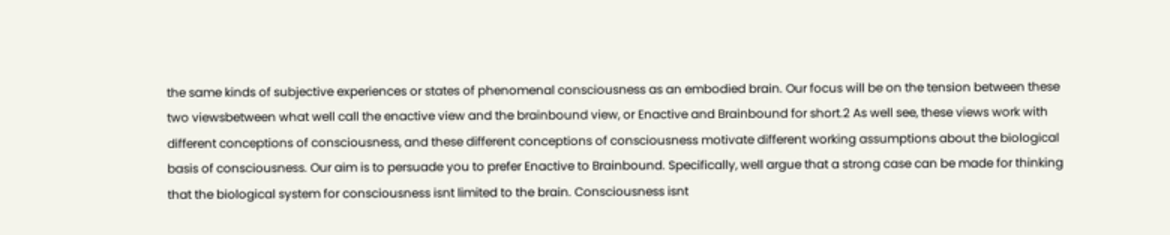the same kinds of subjective experiences or states of phenomenal consciousness as an embodied brain. Our focus will be on the tension between these two viewsbetween what well call the enactive view and the brainbound view, or Enactive and Brainbound for short.2 As well see, these views work with different conceptions of consciousness, and these different conceptions of consciousness motivate different working assumptions about the biological basis of consciousness. Our aim is to persuade you to prefer Enactive to Brainbound. Specifically, well argue that a strong case can be made for thinking that the biological system for consciousness isnt limited to the brain. Consciousness isnt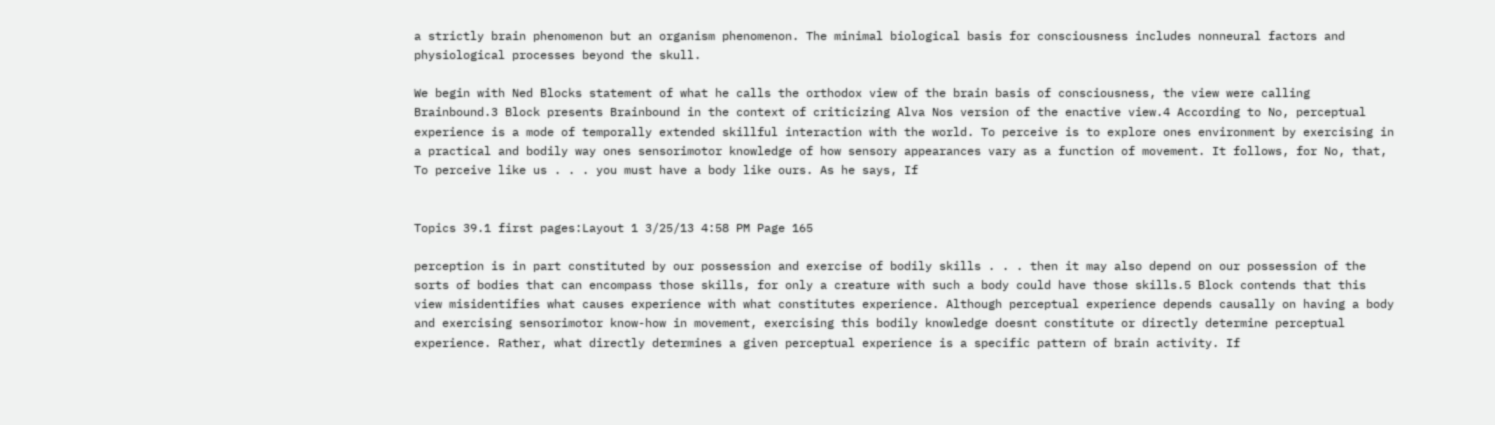a strictly brain phenomenon but an organism phenomenon. The minimal biological basis for consciousness includes nonneural factors and physiological processes beyond the skull.

We begin with Ned Blocks statement of what he calls the orthodox view of the brain basis of consciousness, the view were calling Brainbound.3 Block presents Brainbound in the context of criticizing Alva Nos version of the enactive view.4 According to No, perceptual experience is a mode of temporally extended skillful interaction with the world. To perceive is to explore ones environment by exercising in a practical and bodily way ones sensorimotor knowledge of how sensory appearances vary as a function of movement. It follows, for No, that, To perceive like us . . . you must have a body like ours. As he says, If


Topics 39.1 first pages:Layout 1 3/25/13 4:58 PM Page 165

perception is in part constituted by our possession and exercise of bodily skills . . . then it may also depend on our possession of the sorts of bodies that can encompass those skills, for only a creature with such a body could have those skills.5 Block contends that this view misidentifies what causes experience with what constitutes experience. Although perceptual experience depends causally on having a body and exercising sensorimotor know-how in movement, exercising this bodily knowledge doesnt constitute or directly determine perceptual experience. Rather, what directly determines a given perceptual experience is a specific pattern of brain activity. If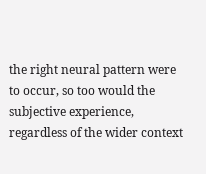the right neural pattern were to occur, so too would the subjective experience, regardless of the wider context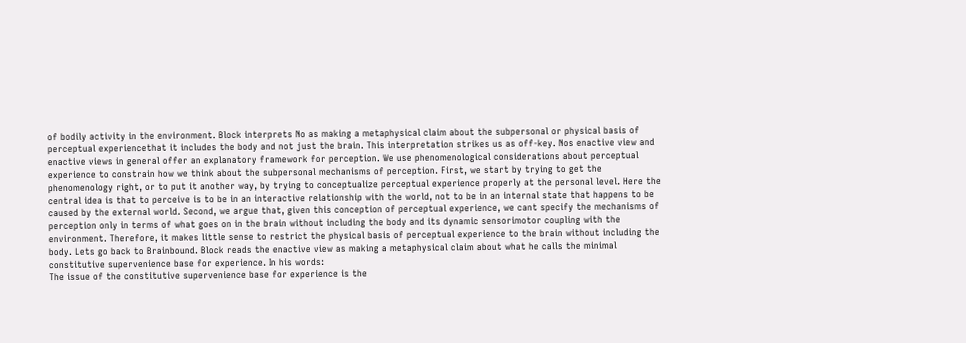of bodily activity in the environment. Block interprets No as making a metaphysical claim about the subpersonal or physical basis of perceptual experiencethat it includes the body and not just the brain. This interpretation strikes us as off-key. Nos enactive view and enactive views in general offer an explanatory framework for perception. We use phenomenological considerations about perceptual experience to constrain how we think about the subpersonal mechanisms of perception. First, we start by trying to get the phenomenology right, or to put it another way, by trying to conceptualize perceptual experience properly at the personal level. Here the central idea is that to perceive is to be in an interactive relationship with the world, not to be in an internal state that happens to be caused by the external world. Second, we argue that, given this conception of perceptual experience, we cant specify the mechanisms of perception only in terms of what goes on in the brain without including the body and its dynamic sensorimotor coupling with the environment. Therefore, it makes little sense to restrict the physical basis of perceptual experience to the brain without including the body. Lets go back to Brainbound. Block reads the enactive view as making a metaphysical claim about what he calls the minimal constitutive supervenience base for experience. In his words:
The issue of the constitutive supervenience base for experience is the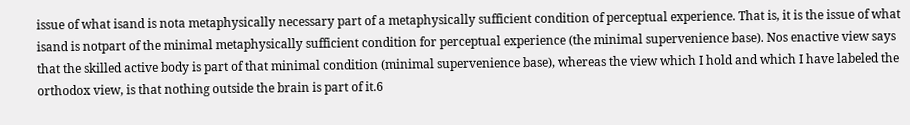issue of what isand is nota metaphysically necessary part of a metaphysically sufficient condition of perceptual experience. That is, it is the issue of what isand is notpart of the minimal metaphysically sufficient condition for perceptual experience (the minimal supervenience base). Nos enactive view says that the skilled active body is part of that minimal condition (minimal supervenience base), whereas the view which I hold and which I have labeled the orthodox view, is that nothing outside the brain is part of it.6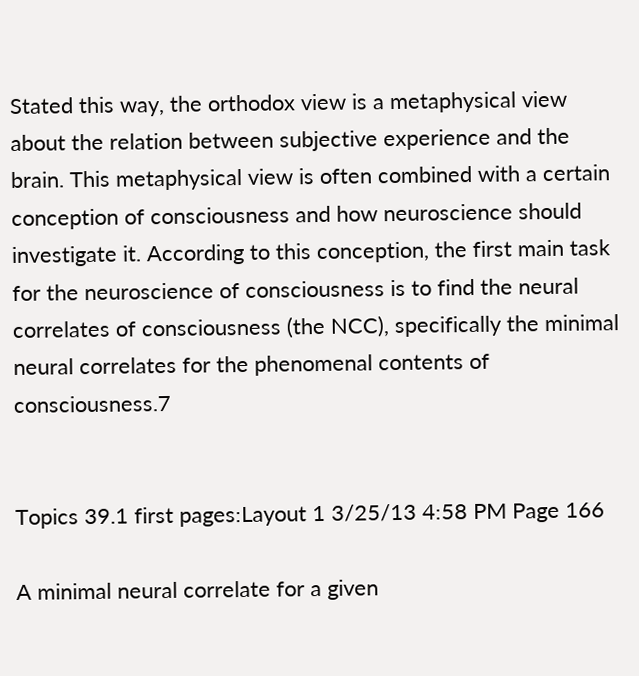Stated this way, the orthodox view is a metaphysical view about the relation between subjective experience and the brain. This metaphysical view is often combined with a certain conception of consciousness and how neuroscience should investigate it. According to this conception, the first main task for the neuroscience of consciousness is to find the neural correlates of consciousness (the NCC), specifically the minimal neural correlates for the phenomenal contents of consciousness.7


Topics 39.1 first pages:Layout 1 3/25/13 4:58 PM Page 166

A minimal neural correlate for a given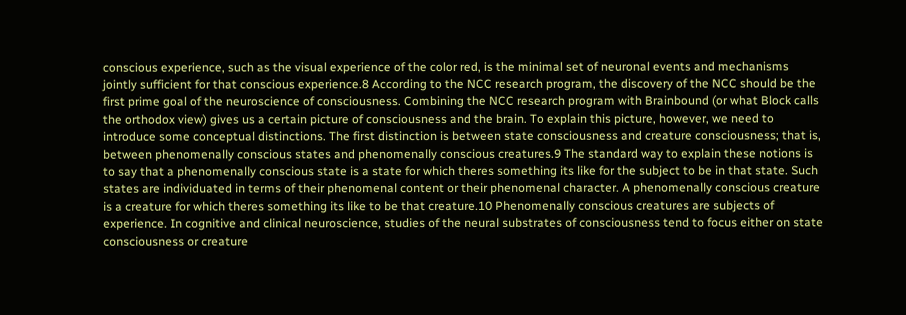conscious experience, such as the visual experience of the color red, is the minimal set of neuronal events and mechanisms jointly sufficient for that conscious experience.8 According to the NCC research program, the discovery of the NCC should be the first prime goal of the neuroscience of consciousness. Combining the NCC research program with Brainbound (or what Block calls the orthodox view) gives us a certain picture of consciousness and the brain. To explain this picture, however, we need to introduce some conceptual distinctions. The first distinction is between state consciousness and creature consciousness; that is, between phenomenally conscious states and phenomenally conscious creatures.9 The standard way to explain these notions is to say that a phenomenally conscious state is a state for which theres something its like for the subject to be in that state. Such states are individuated in terms of their phenomenal content or their phenomenal character. A phenomenally conscious creature is a creature for which theres something its like to be that creature.10 Phenomenally conscious creatures are subjects of experience. In cognitive and clinical neuroscience, studies of the neural substrates of consciousness tend to focus either on state consciousness or creature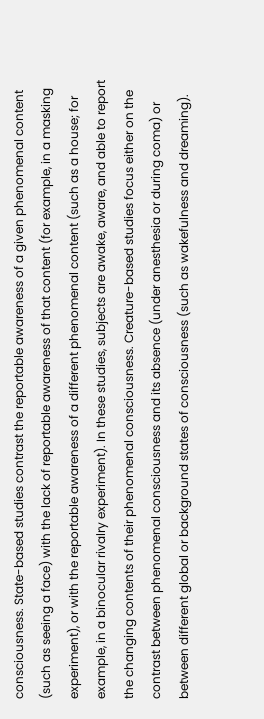consciousness. State-based studies contrast the reportable awareness of a given phenomenal content (such as seeing a face) with the lack of reportable awareness of that content (for example, in a masking experiment), or with the reportable awareness of a different phenomenal content (such as a house; for example, in a binocular rivalry experiment). In these studies, subjects are awake, aware, and able to report the changing contents of their phenomenal consciousness. Creature-based studies focus either on the contrast between phenomenal consciousness and its absence (under anesthesia or during coma) or between different global or background states of consciousness (such as wakefulness and dreaming).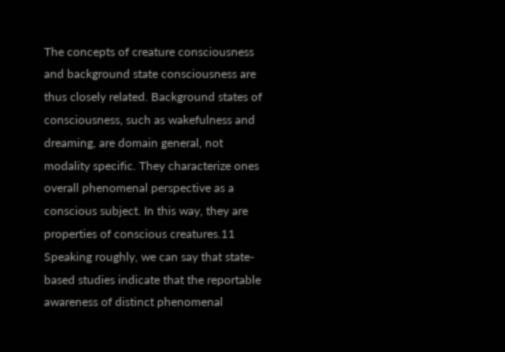The concepts of creature consciousness and background state consciousness are thus closely related. Background states of consciousness, such as wakefulness and dreaming, are domain general, not modality specific. They characterize ones overall phenomenal perspective as a conscious subject. In this way, they are properties of conscious creatures.11 Speaking roughly, we can say that state-based studies indicate that the reportable awareness of distinct phenomenal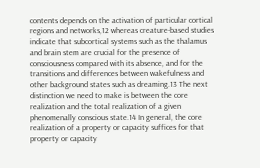contents depends on the activation of particular cortical regions and networks,12 whereas creature-based studies indicate that subcortical systems such as the thalamus and brain stem are crucial for the presence of consciousness compared with its absence, and for the transitions and differences between wakefulness and other background states such as dreaming.13 The next distinction we need to make is between the core realization and the total realization of a given phenomenally conscious state.14 In general, the core realization of a property or capacity suffices for that property or capacity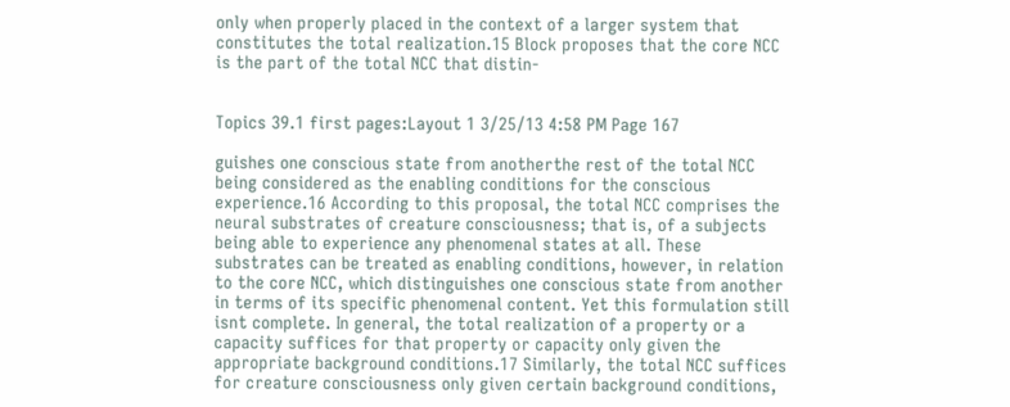only when properly placed in the context of a larger system that constitutes the total realization.15 Block proposes that the core NCC is the part of the total NCC that distin-


Topics 39.1 first pages:Layout 1 3/25/13 4:58 PM Page 167

guishes one conscious state from anotherthe rest of the total NCC being considered as the enabling conditions for the conscious experience.16 According to this proposal, the total NCC comprises the neural substrates of creature consciousness; that is, of a subjects being able to experience any phenomenal states at all. These substrates can be treated as enabling conditions, however, in relation to the core NCC, which distinguishes one conscious state from another in terms of its specific phenomenal content. Yet this formulation still isnt complete. In general, the total realization of a property or a capacity suffices for that property or capacity only given the appropriate background conditions.17 Similarly, the total NCC suffices for creature consciousness only given certain background conditions,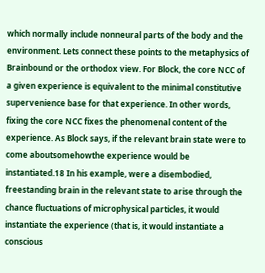which normally include nonneural parts of the body and the environment. Lets connect these points to the metaphysics of Brainbound or the orthodox view. For Block, the core NCC of a given experience is equivalent to the minimal constitutive supervenience base for that experience. In other words, fixing the core NCC fixes the phenomenal content of the experience. As Block says, if the relevant brain state were to come aboutsomehowthe experience would be instantiated.18 In his example, were a disembodied, freestanding brain in the relevant state to arise through the chance fluctuations of microphysical particles, it would instantiate the experience (that is, it would instantiate a conscious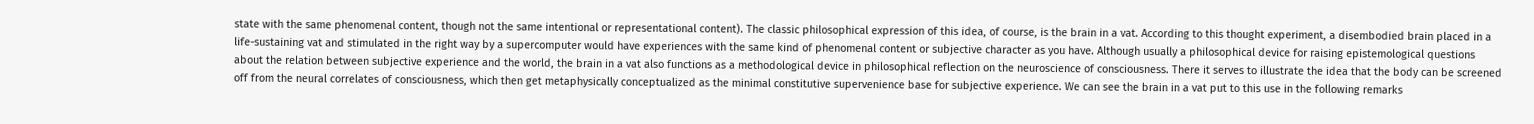state with the same phenomenal content, though not the same intentional or representational content). The classic philosophical expression of this idea, of course, is the brain in a vat. According to this thought experiment, a disembodied brain placed in a life-sustaining vat and stimulated in the right way by a supercomputer would have experiences with the same kind of phenomenal content or subjective character as you have. Although usually a philosophical device for raising epistemological questions about the relation between subjective experience and the world, the brain in a vat also functions as a methodological device in philosophical reflection on the neuroscience of consciousness. There it serves to illustrate the idea that the body can be screened off from the neural correlates of consciousness, which then get metaphysically conceptualized as the minimal constitutive supervenience base for subjective experience. We can see the brain in a vat put to this use in the following remarks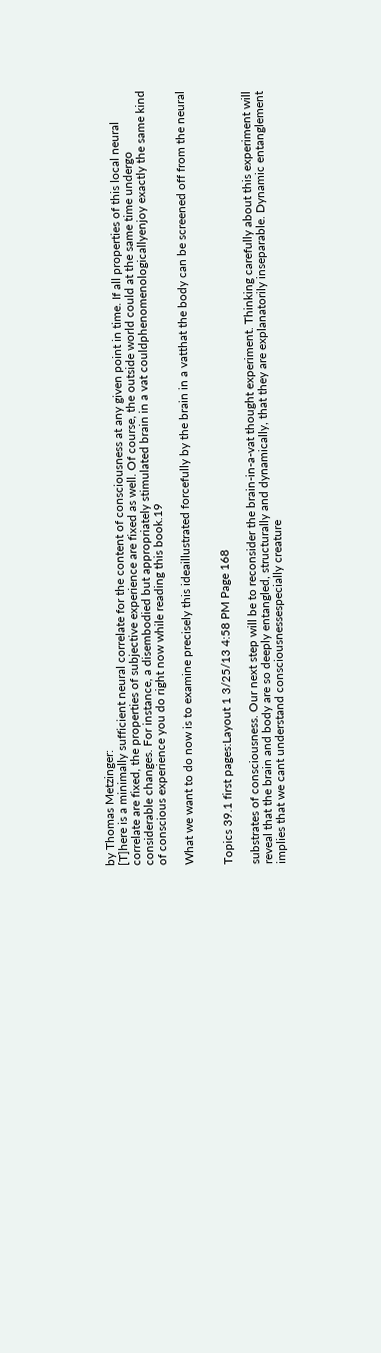by Thomas Metzinger:
[T]here is a minimally sufficient neural correlate for the content of consciousness at any given point in time. If all properties of this local neural correlate are fixed, the properties of subjective experience are fixed as well. Of course, the outside world could at the same time undergo considerable changes. For instance, a disembodied but appropriately stimulated brain in a vat couldphenomenologicallyenjoy exactly the same kind of conscious experience you do right now while reading this book.19

What we want to do now is to examine precisely this ideaillustrated forcefully by the brain in a vatthat the body can be screened off from the neural


Topics 39.1 first pages:Layout 1 3/25/13 4:58 PM Page 168

substrates of consciousness. Our next step will be to reconsider the brain-in-a-vat thought experiment. Thinking carefully about this experiment will reveal that the brain and body are so deeply entangled, structurally and dynamically, that they are explanatorily inseparable. Dynamic entanglement implies that we cant understand consciousnessespecially creature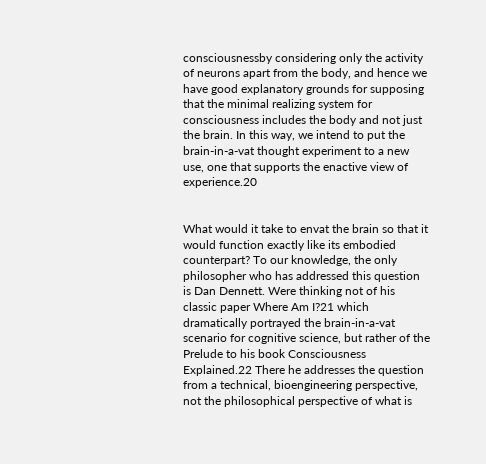consciousnessby considering only the activity of neurons apart from the body, and hence we have good explanatory grounds for supposing that the minimal realizing system for consciousness includes the body and not just the brain. In this way, we intend to put the brain-in-a-vat thought experiment to a new use, one that supports the enactive view of experience.20


What would it take to envat the brain so that it would function exactly like its embodied counterpart? To our knowledge, the only philosopher who has addressed this question is Dan Dennett. Were thinking not of his classic paper Where Am I?21 which dramatically portrayed the brain-in-a-vat scenario for cognitive science, but rather of the Prelude to his book Consciousness Explained.22 There he addresses the question from a technical, bioengineering perspective, not the philosophical perspective of what is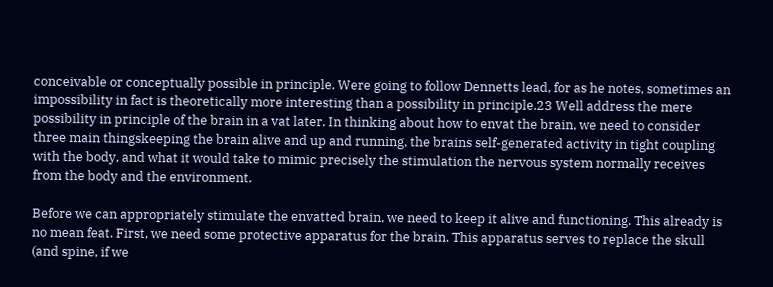conceivable or conceptually possible in principle. Were going to follow Dennetts lead, for as he notes, sometimes an impossibility in fact is theoretically more interesting than a possibility in principle.23 Well address the mere possibility in principle of the brain in a vat later. In thinking about how to envat the brain, we need to consider three main thingskeeping the brain alive and up and running, the brains self-generated activity in tight coupling with the body, and what it would take to mimic precisely the stimulation the nervous system normally receives from the body and the environment.

Before we can appropriately stimulate the envatted brain, we need to keep it alive and functioning. This already is no mean feat. First, we need some protective apparatus for the brain. This apparatus serves to replace the skull (and spine, if we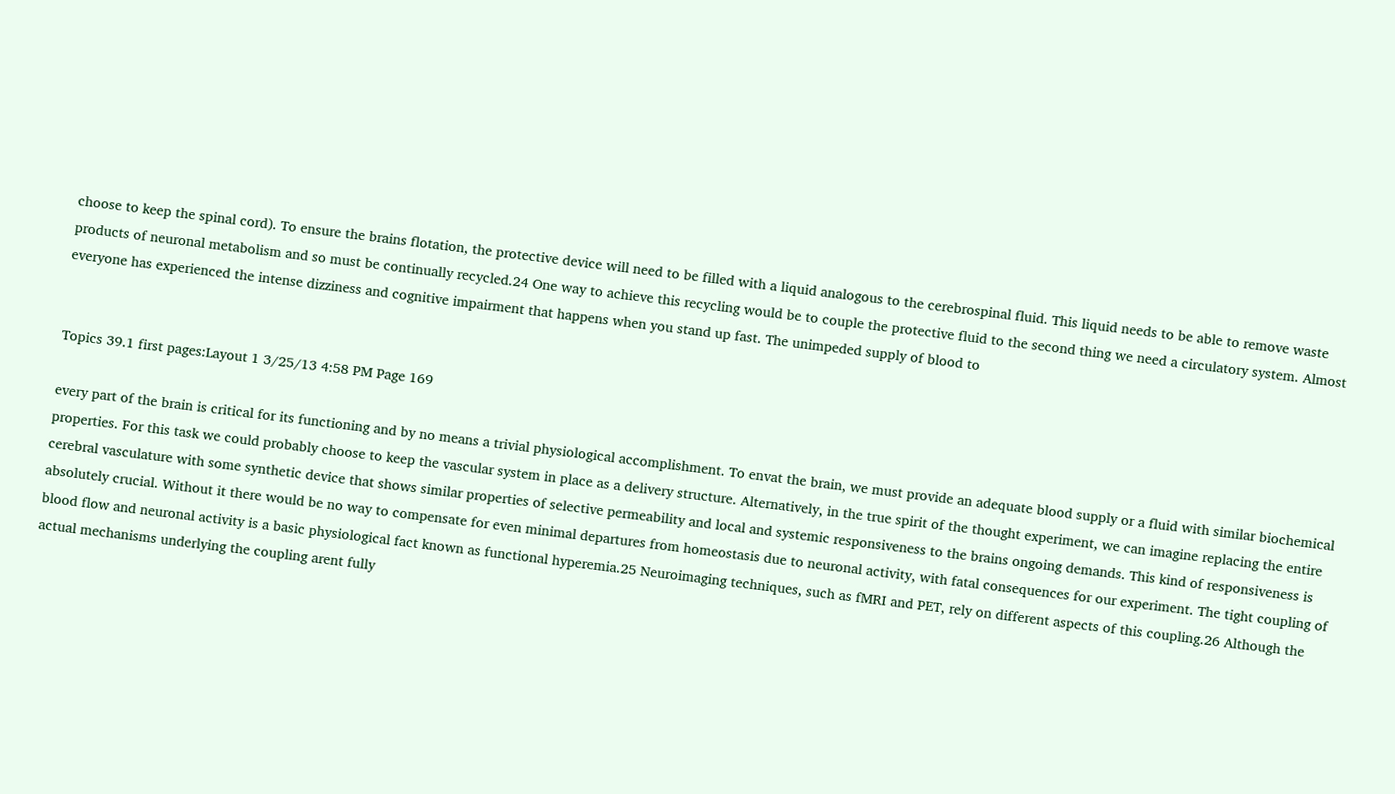choose to keep the spinal cord). To ensure the brains flotation, the protective device will need to be filled with a liquid analogous to the cerebrospinal fluid. This liquid needs to be able to remove waste products of neuronal metabolism and so must be continually recycled.24 One way to achieve this recycling would be to couple the protective fluid to the second thing we need a circulatory system. Almost everyone has experienced the intense dizziness and cognitive impairment that happens when you stand up fast. The unimpeded supply of blood to


Topics 39.1 first pages:Layout 1 3/25/13 4:58 PM Page 169

every part of the brain is critical for its functioning and by no means a trivial physiological accomplishment. To envat the brain, we must provide an adequate blood supply or a fluid with similar biochemical properties. For this task we could probably choose to keep the vascular system in place as a delivery structure. Alternatively, in the true spirit of the thought experiment, we can imagine replacing the entire cerebral vasculature with some synthetic device that shows similar properties of selective permeability and local and systemic responsiveness to the brains ongoing demands. This kind of responsiveness is absolutely crucial. Without it there would be no way to compensate for even minimal departures from homeostasis due to neuronal activity, with fatal consequences for our experiment. The tight coupling of blood flow and neuronal activity is a basic physiological fact known as functional hyperemia.25 Neuroimaging techniques, such as fMRI and PET, rely on different aspects of this coupling.26 Although the actual mechanisms underlying the coupling arent fully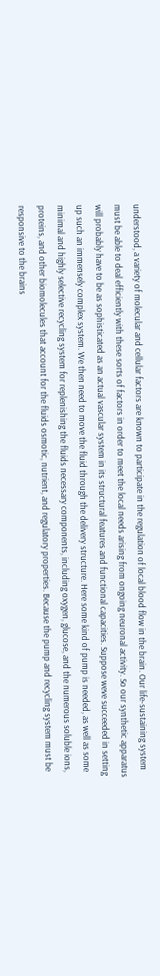understood, a variety of molecular and cellular factors are known to participate in the regulation of local blood flow in the brain. Our life-sustaining system must be able to deal efficiently with these sorts of factors in order to meet the local needs arising from ongoing neuronal activity. So our synthetic apparatus will probably have to be as sophisticated as an actual vascular system in its structural features and functional capacities. Suppose weve succeeded in setting up such an immensely complex system. We then need to move the fluid through the delivery structure. Here some kind of pump is needed, as well as some minimal and highly selective recycling system for replenishing the fluids necessary components, including oxygen, glucose, and the numerous soluble ions, proteins, and other biomolecules that account for the fluids osmotic, nutrient, and regulatory properties. Because the pump and recycling system must be responsive to the brains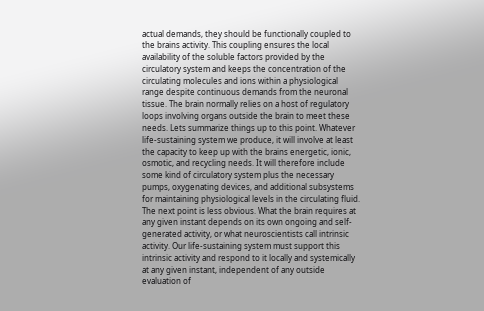actual demands, they should be functionally coupled to the brains activity. This coupling ensures the local availability of the soluble factors provided by the circulatory system and keeps the concentration of the circulating molecules and ions within a physiological range despite continuous demands from the neuronal tissue. The brain normally relies on a host of regulatory loops involving organs outside the brain to meet these needs. Lets summarize things up to this point. Whatever life-sustaining system we produce, it will involve at least the capacity to keep up with the brains energetic, ionic, osmotic, and recycling needs. It will therefore include some kind of circulatory system plus the necessary pumps, oxygenating devices, and additional subsystems for maintaining physiological levels in the circulating fluid. The next point is less obvious. What the brain requires at any given instant depends on its own ongoing and self-generated activity, or what neuroscientists call intrinsic activity. Our life-sustaining system must support this intrinsic activity and respond to it locally and systemically at any given instant, independent of any outside evaluation of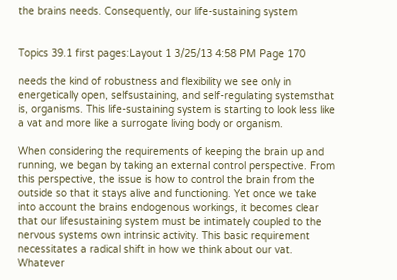the brains needs. Consequently, our life-sustaining system


Topics 39.1 first pages:Layout 1 3/25/13 4:58 PM Page 170

needs the kind of robustness and flexibility we see only in energetically open, selfsustaining, and self-regulating systemsthat is, organisms. This life-sustaining system is starting to look less like a vat and more like a surrogate living body or organism.

When considering the requirements of keeping the brain up and running, we began by taking an external control perspective. From this perspective, the issue is how to control the brain from the outside so that it stays alive and functioning. Yet once we take into account the brains endogenous workings, it becomes clear that our lifesustaining system must be intimately coupled to the nervous systems own intrinsic activity. This basic requirement necessitates a radical shift in how we think about our vat. Whatever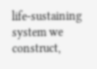life-sustaining system we construct,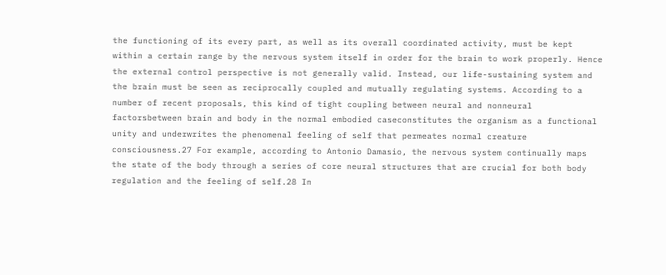the functioning of its every part, as well as its overall coordinated activity, must be kept within a certain range by the nervous system itself in order for the brain to work properly. Hence the external control perspective is not generally valid. Instead, our life-sustaining system and the brain must be seen as reciprocally coupled and mutually regulating systems. According to a number of recent proposals, this kind of tight coupling between neural and nonneural factorsbetween brain and body in the normal embodied caseconstitutes the organism as a functional unity and underwrites the phenomenal feeling of self that permeates normal creature consciousness.27 For example, according to Antonio Damasio, the nervous system continually maps the state of the body through a series of core neural structures that are crucial for both body regulation and the feeling of self.28 In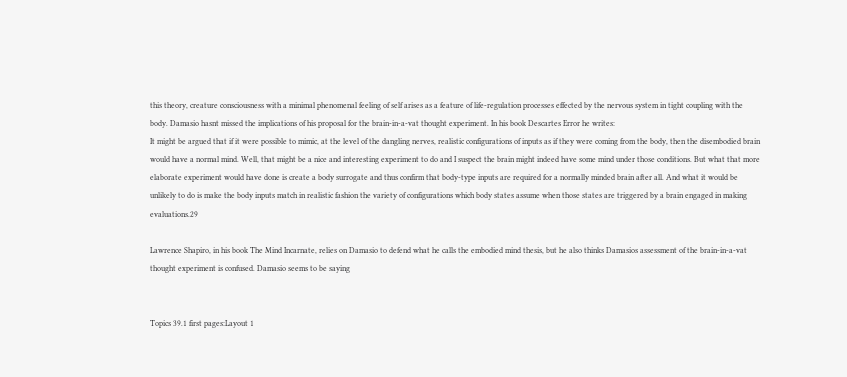this theory, creature consciousness with a minimal phenomenal feeling of self arises as a feature of life-regulation processes effected by the nervous system in tight coupling with the body. Damasio hasnt missed the implications of his proposal for the brain-in-a-vat thought experiment. In his book Descartes Error he writes:
It might be argued that if it were possible to mimic, at the level of the dangling nerves, realistic configurations of inputs as if they were coming from the body, then the disembodied brain would have a normal mind. Well, that might be a nice and interesting experiment to do and I suspect the brain might indeed have some mind under those conditions. But what that more elaborate experiment would have done is create a body surrogate and thus confirm that body-type inputs are required for a normally minded brain after all. And what it would be unlikely to do is make the body inputs match in realistic fashion the variety of configurations which body states assume when those states are triggered by a brain engaged in making evaluations.29

Lawrence Shapiro, in his book The Mind Incarnate, relies on Damasio to defend what he calls the embodied mind thesis, but he also thinks Damasios assessment of the brain-in-a-vat thought experiment is confused. Damasio seems to be saying


Topics 39.1 first pages:Layout 1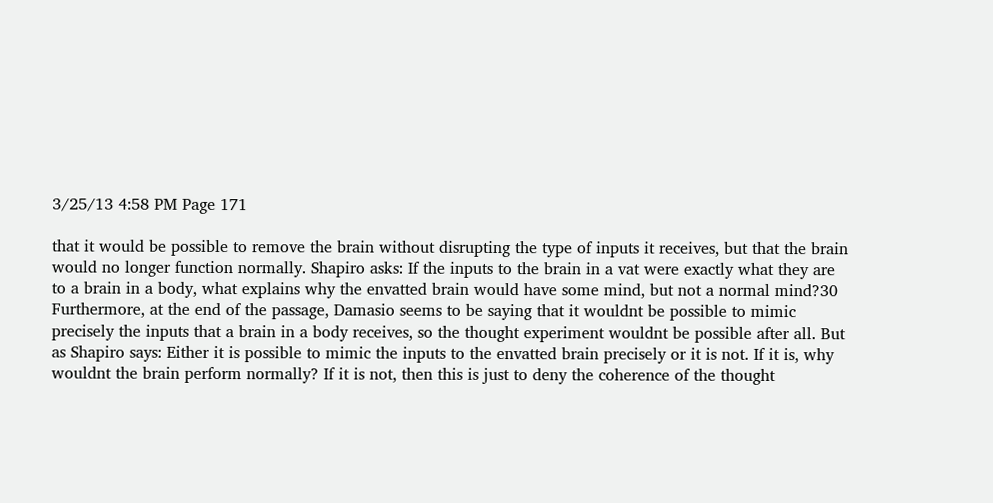3/25/13 4:58 PM Page 171

that it would be possible to remove the brain without disrupting the type of inputs it receives, but that the brain would no longer function normally. Shapiro asks: If the inputs to the brain in a vat were exactly what they are to a brain in a body, what explains why the envatted brain would have some mind, but not a normal mind?30 Furthermore, at the end of the passage, Damasio seems to be saying that it wouldnt be possible to mimic precisely the inputs that a brain in a body receives, so the thought experiment wouldnt be possible after all. But as Shapiro says: Either it is possible to mimic the inputs to the envatted brain precisely or it is not. If it is, why wouldnt the brain perform normally? If it is not, then this is just to deny the coherence of the thought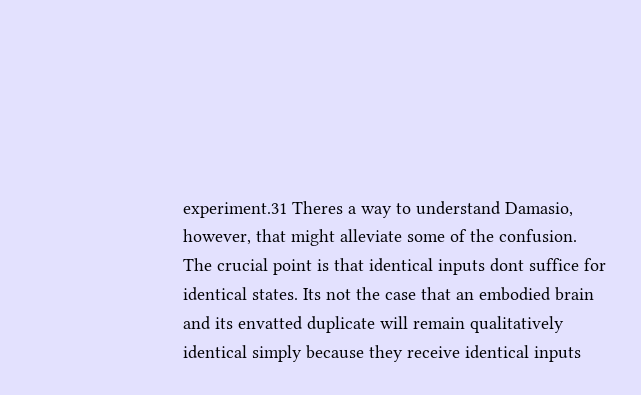experiment.31 Theres a way to understand Damasio, however, that might alleviate some of the confusion. The crucial point is that identical inputs dont suffice for identical states. Its not the case that an embodied brain and its envatted duplicate will remain qualitatively identical simply because they receive identical inputs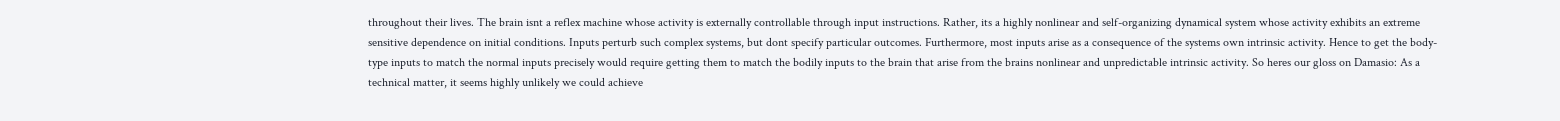throughout their lives. The brain isnt a reflex machine whose activity is externally controllable through input instructions. Rather, its a highly nonlinear and self-organizing dynamical system whose activity exhibits an extreme sensitive dependence on initial conditions. Inputs perturb such complex systems, but dont specify particular outcomes. Furthermore, most inputs arise as a consequence of the systems own intrinsic activity. Hence to get the body-type inputs to match the normal inputs precisely would require getting them to match the bodily inputs to the brain that arise from the brains nonlinear and unpredictable intrinsic activity. So heres our gloss on Damasio: As a technical matter, it seems highly unlikely we could achieve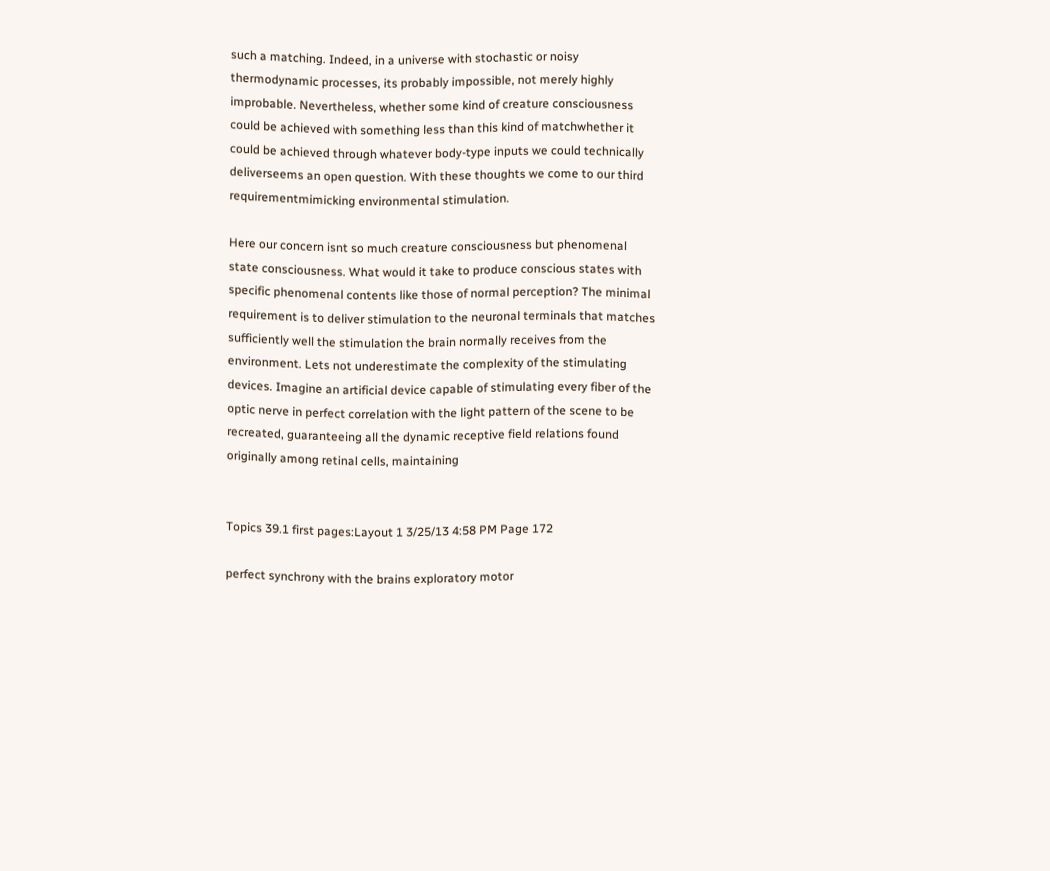such a matching. Indeed, in a universe with stochastic or noisy thermodynamic processes, its probably impossible, not merely highly improbable. Nevertheless, whether some kind of creature consciousness could be achieved with something less than this kind of matchwhether it could be achieved through whatever body-type inputs we could technically deliverseems an open question. With these thoughts we come to our third requirementmimicking environmental stimulation.

Here our concern isnt so much creature consciousness but phenomenal state consciousness. What would it take to produce conscious states with specific phenomenal contents like those of normal perception? The minimal requirement is to deliver stimulation to the neuronal terminals that matches sufficiently well the stimulation the brain normally receives from the environment. Lets not underestimate the complexity of the stimulating devices. Imagine an artificial device capable of stimulating every fiber of the optic nerve in perfect correlation with the light pattern of the scene to be recreated, guaranteeing all the dynamic receptive field relations found originally among retinal cells, maintaining


Topics 39.1 first pages:Layout 1 3/25/13 4:58 PM Page 172

perfect synchrony with the brains exploratory motor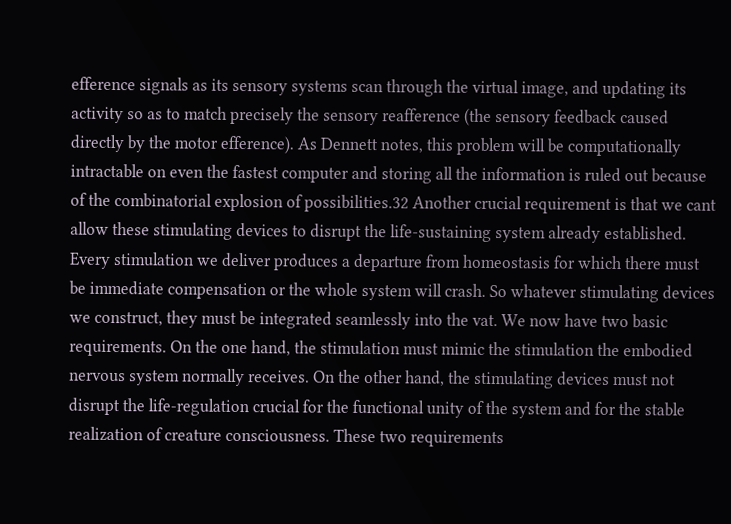efference signals as its sensory systems scan through the virtual image, and updating its activity so as to match precisely the sensory reafference (the sensory feedback caused directly by the motor efference). As Dennett notes, this problem will be computationally intractable on even the fastest computer and storing all the information is ruled out because of the combinatorial explosion of possibilities.32 Another crucial requirement is that we cant allow these stimulating devices to disrupt the life-sustaining system already established. Every stimulation we deliver produces a departure from homeostasis for which there must be immediate compensation or the whole system will crash. So whatever stimulating devices we construct, they must be integrated seamlessly into the vat. We now have two basic requirements. On the one hand, the stimulation must mimic the stimulation the embodied nervous system normally receives. On the other hand, the stimulating devices must not disrupt the life-regulation crucial for the functional unity of the system and for the stable realization of creature consciousness. These two requirements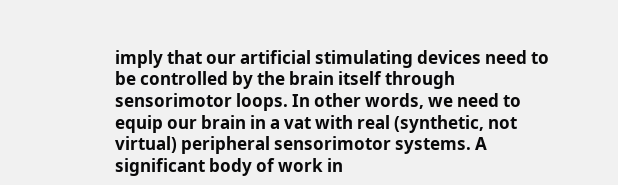imply that our artificial stimulating devices need to be controlled by the brain itself through sensorimotor loops. In other words, we need to equip our brain in a vat with real (synthetic, not virtual) peripheral sensorimotor systems. A significant body of work in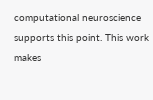computational neuroscience supports this point. This work makes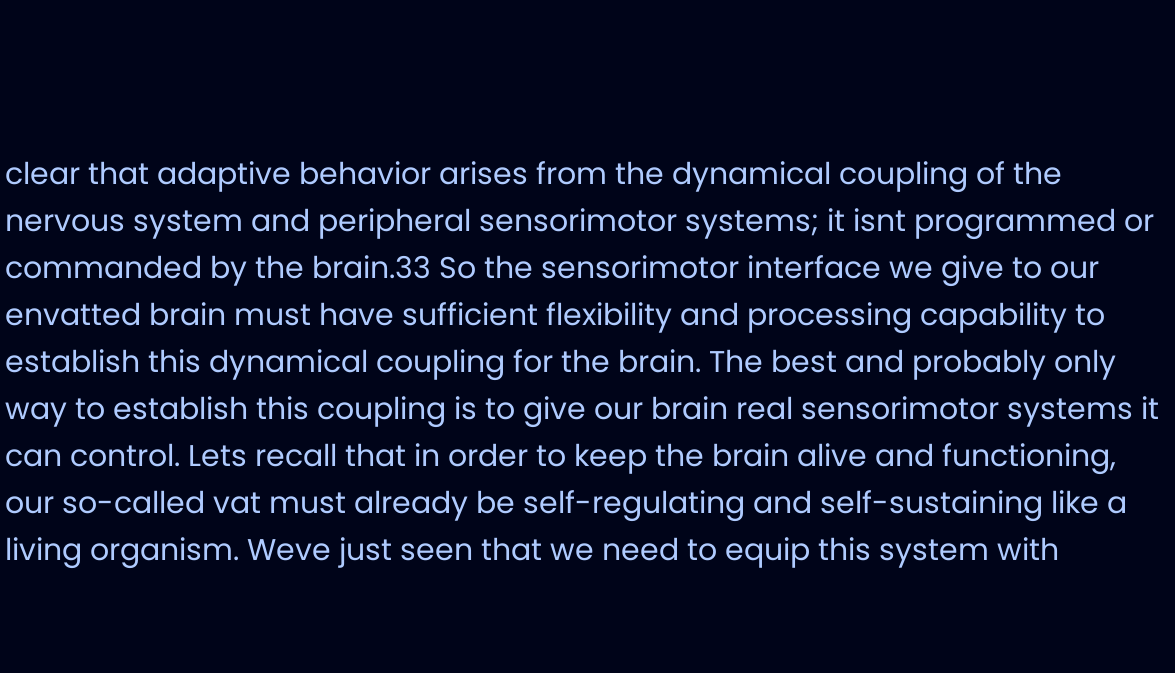clear that adaptive behavior arises from the dynamical coupling of the nervous system and peripheral sensorimotor systems; it isnt programmed or commanded by the brain.33 So the sensorimotor interface we give to our envatted brain must have sufficient flexibility and processing capability to establish this dynamical coupling for the brain. The best and probably only way to establish this coupling is to give our brain real sensorimotor systems it can control. Lets recall that in order to keep the brain alive and functioning, our so-called vat must already be self-regulating and self-sustaining like a living organism. Weve just seen that we need to equip this system with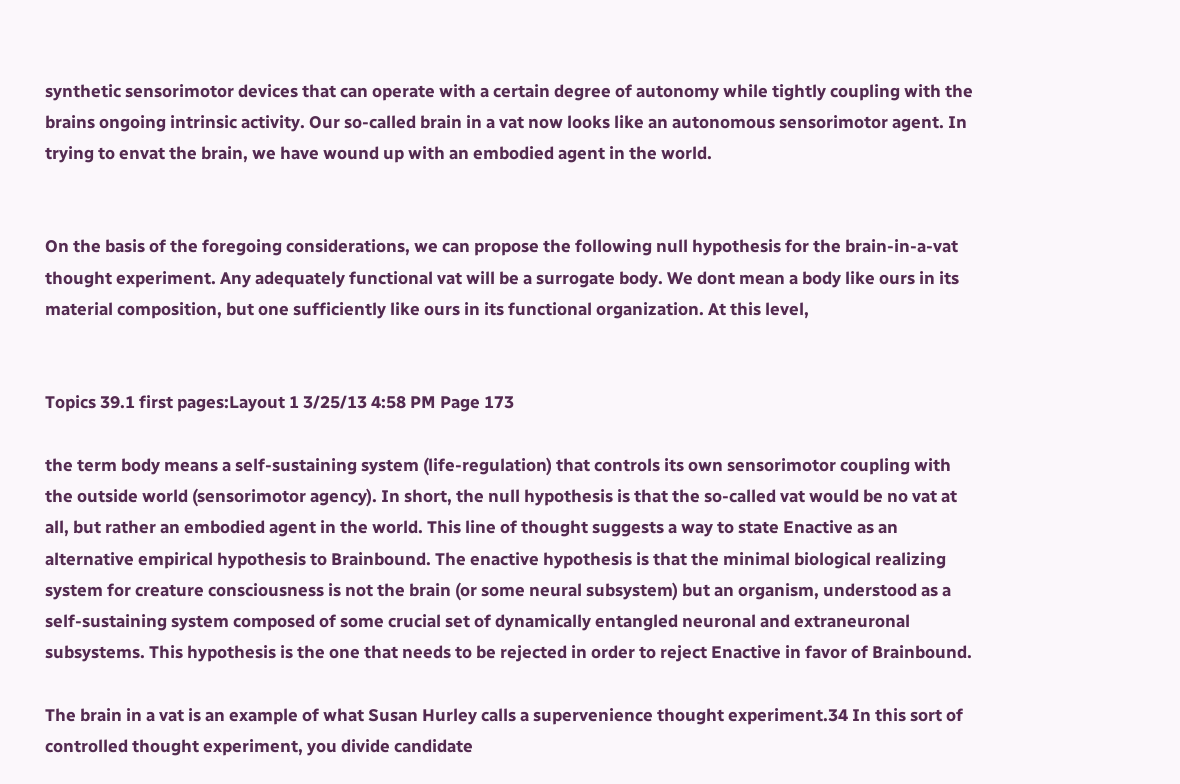synthetic sensorimotor devices that can operate with a certain degree of autonomy while tightly coupling with the brains ongoing intrinsic activity. Our so-called brain in a vat now looks like an autonomous sensorimotor agent. In trying to envat the brain, we have wound up with an embodied agent in the world.


On the basis of the foregoing considerations, we can propose the following null hypothesis for the brain-in-a-vat thought experiment. Any adequately functional vat will be a surrogate body. We dont mean a body like ours in its material composition, but one sufficiently like ours in its functional organization. At this level,


Topics 39.1 first pages:Layout 1 3/25/13 4:58 PM Page 173

the term body means a self-sustaining system (life-regulation) that controls its own sensorimotor coupling with the outside world (sensorimotor agency). In short, the null hypothesis is that the so-called vat would be no vat at all, but rather an embodied agent in the world. This line of thought suggests a way to state Enactive as an alternative empirical hypothesis to Brainbound. The enactive hypothesis is that the minimal biological realizing system for creature consciousness is not the brain (or some neural subsystem) but an organism, understood as a self-sustaining system composed of some crucial set of dynamically entangled neuronal and extraneuronal subsystems. This hypothesis is the one that needs to be rejected in order to reject Enactive in favor of Brainbound.

The brain in a vat is an example of what Susan Hurley calls a supervenience thought experiment.34 In this sort of controlled thought experiment, you divide candidate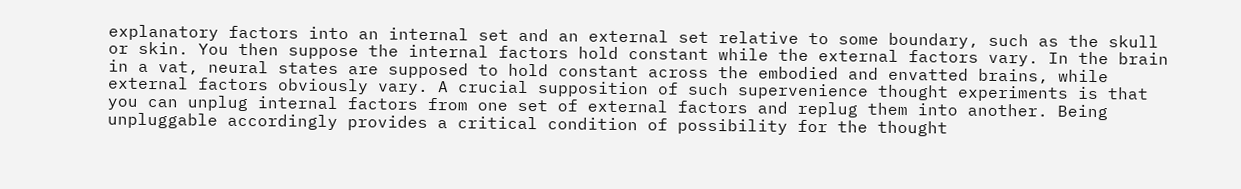explanatory factors into an internal set and an external set relative to some boundary, such as the skull or skin. You then suppose the internal factors hold constant while the external factors vary. In the brain in a vat, neural states are supposed to hold constant across the embodied and envatted brains, while external factors obviously vary. A crucial supposition of such supervenience thought experiments is that you can unplug internal factors from one set of external factors and replug them into another. Being unpluggable accordingly provides a critical condition of possibility for the thought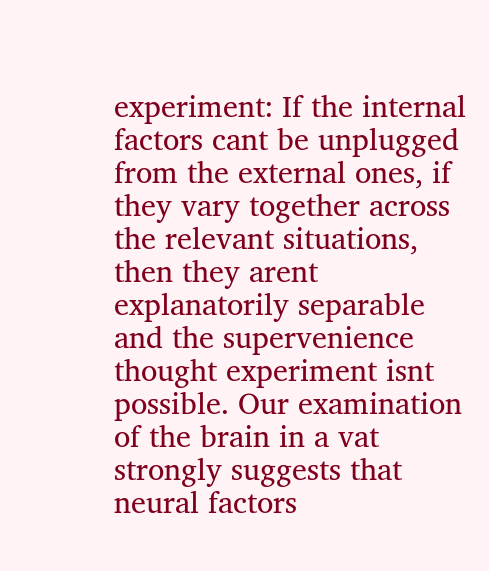experiment: If the internal factors cant be unplugged from the external ones, if they vary together across the relevant situations, then they arent explanatorily separable and the supervenience thought experiment isnt possible. Our examination of the brain in a vat strongly suggests that neural factors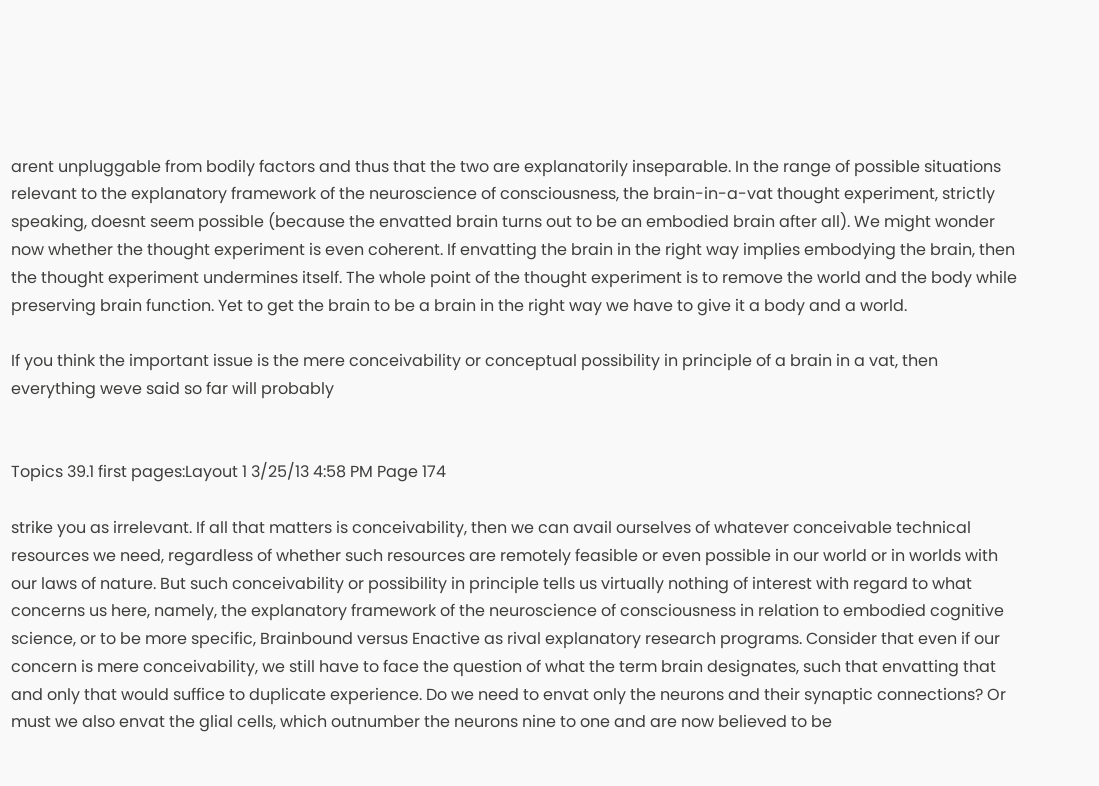arent unpluggable from bodily factors and thus that the two are explanatorily inseparable. In the range of possible situations relevant to the explanatory framework of the neuroscience of consciousness, the brain-in-a-vat thought experiment, strictly speaking, doesnt seem possible (because the envatted brain turns out to be an embodied brain after all). We might wonder now whether the thought experiment is even coherent. If envatting the brain in the right way implies embodying the brain, then the thought experiment undermines itself. The whole point of the thought experiment is to remove the world and the body while preserving brain function. Yet to get the brain to be a brain in the right way we have to give it a body and a world.

If you think the important issue is the mere conceivability or conceptual possibility in principle of a brain in a vat, then everything weve said so far will probably


Topics 39.1 first pages:Layout 1 3/25/13 4:58 PM Page 174

strike you as irrelevant. If all that matters is conceivability, then we can avail ourselves of whatever conceivable technical resources we need, regardless of whether such resources are remotely feasible or even possible in our world or in worlds with our laws of nature. But such conceivability or possibility in principle tells us virtually nothing of interest with regard to what concerns us here, namely, the explanatory framework of the neuroscience of consciousness in relation to embodied cognitive science, or to be more specific, Brainbound versus Enactive as rival explanatory research programs. Consider that even if our concern is mere conceivability, we still have to face the question of what the term brain designates, such that envatting that and only that would suffice to duplicate experience. Do we need to envat only the neurons and their synaptic connections? Or must we also envat the glial cells, which outnumber the neurons nine to one and are now believed to be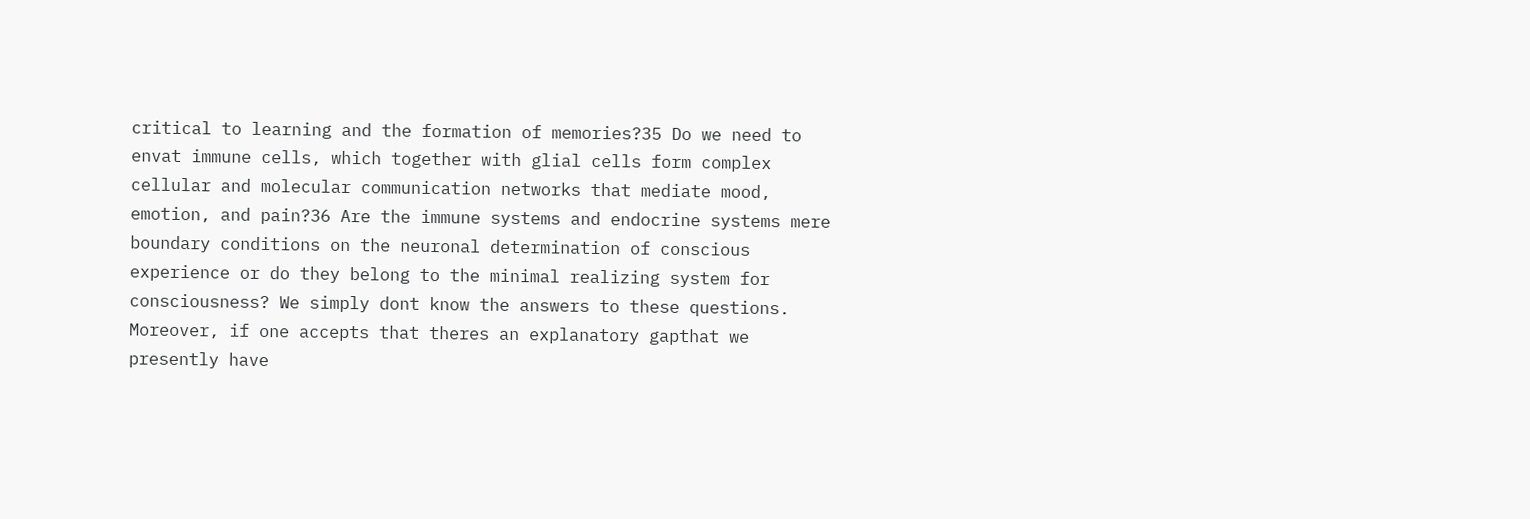critical to learning and the formation of memories?35 Do we need to envat immune cells, which together with glial cells form complex cellular and molecular communication networks that mediate mood, emotion, and pain?36 Are the immune systems and endocrine systems mere boundary conditions on the neuronal determination of conscious experience or do they belong to the minimal realizing system for consciousness? We simply dont know the answers to these questions. Moreover, if one accepts that theres an explanatory gapthat we presently have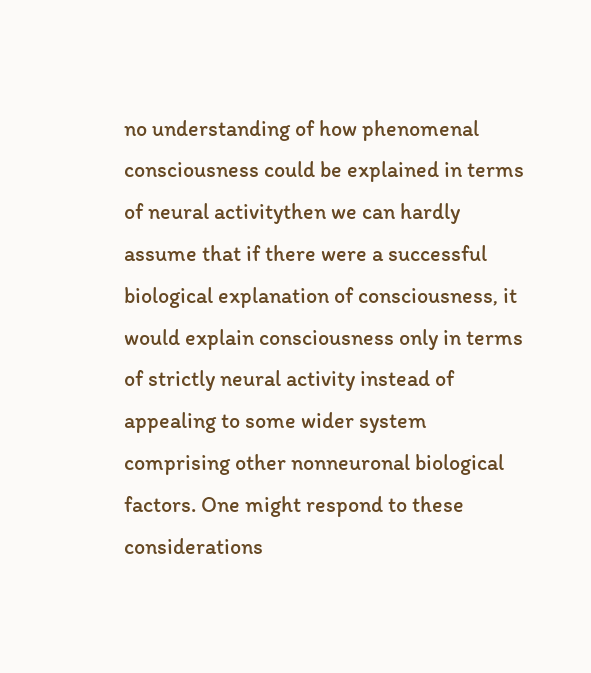no understanding of how phenomenal consciousness could be explained in terms of neural activitythen we can hardly assume that if there were a successful biological explanation of consciousness, it would explain consciousness only in terms of strictly neural activity instead of appealing to some wider system comprising other nonneuronal biological factors. One might respond to these considerations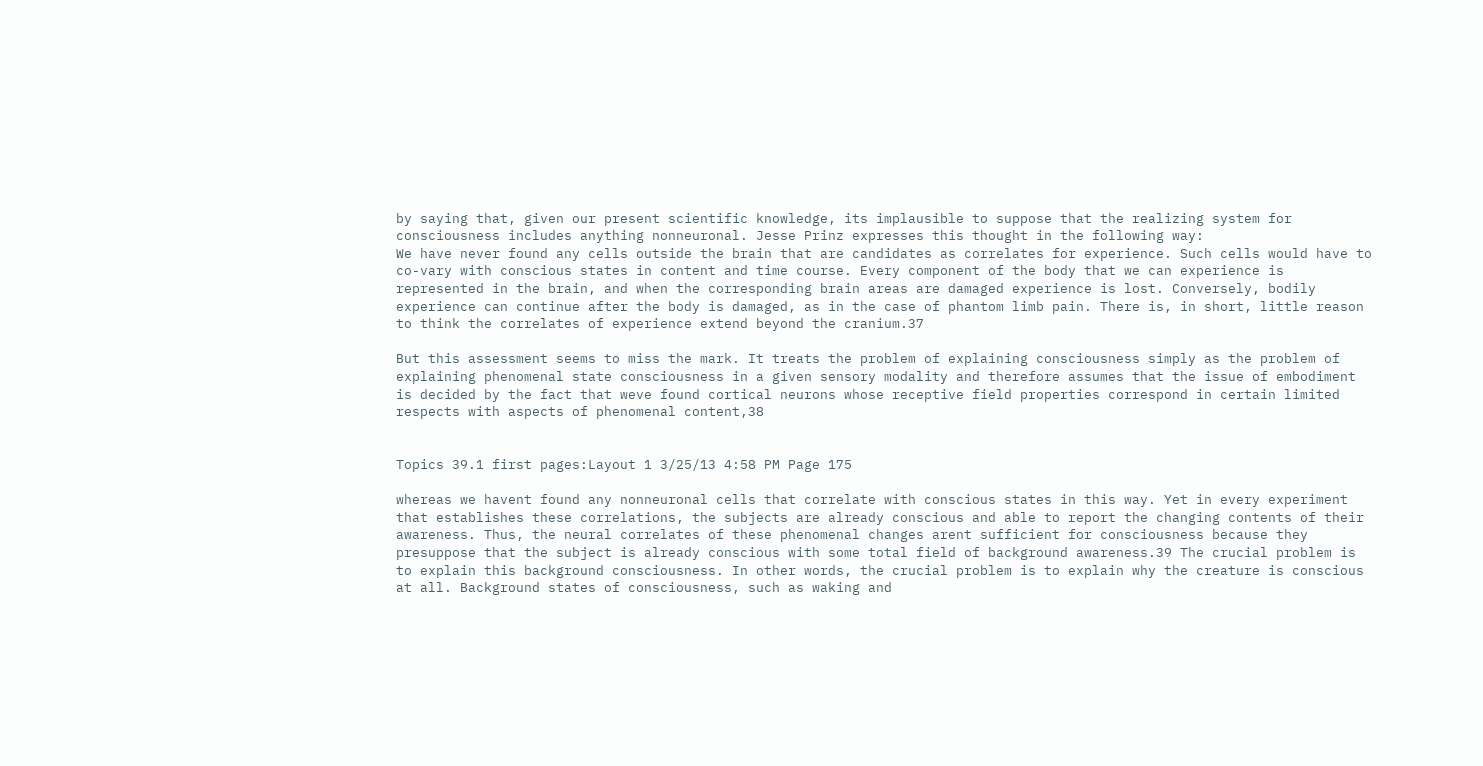by saying that, given our present scientific knowledge, its implausible to suppose that the realizing system for consciousness includes anything nonneuronal. Jesse Prinz expresses this thought in the following way:
We have never found any cells outside the brain that are candidates as correlates for experience. Such cells would have to co-vary with conscious states in content and time course. Every component of the body that we can experience is represented in the brain, and when the corresponding brain areas are damaged experience is lost. Conversely, bodily experience can continue after the body is damaged, as in the case of phantom limb pain. There is, in short, little reason to think the correlates of experience extend beyond the cranium.37

But this assessment seems to miss the mark. It treats the problem of explaining consciousness simply as the problem of explaining phenomenal state consciousness in a given sensory modality and therefore assumes that the issue of embodiment is decided by the fact that weve found cortical neurons whose receptive field properties correspond in certain limited respects with aspects of phenomenal content,38


Topics 39.1 first pages:Layout 1 3/25/13 4:58 PM Page 175

whereas we havent found any nonneuronal cells that correlate with conscious states in this way. Yet in every experiment that establishes these correlations, the subjects are already conscious and able to report the changing contents of their awareness. Thus, the neural correlates of these phenomenal changes arent sufficient for consciousness because they presuppose that the subject is already conscious with some total field of background awareness.39 The crucial problem is to explain this background consciousness. In other words, the crucial problem is to explain why the creature is conscious at all. Background states of consciousness, such as waking and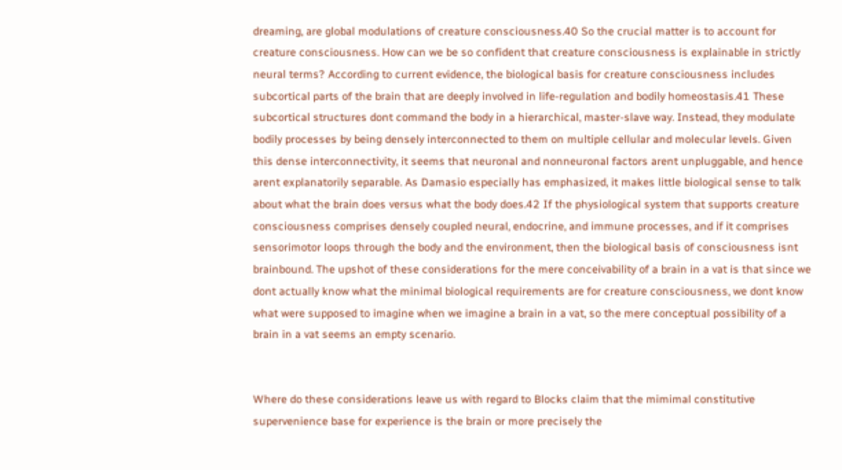dreaming, are global modulations of creature consciousness.40 So the crucial matter is to account for creature consciousness. How can we be so confident that creature consciousness is explainable in strictly neural terms? According to current evidence, the biological basis for creature consciousness includes subcortical parts of the brain that are deeply involved in life-regulation and bodily homeostasis.41 These subcortical structures dont command the body in a hierarchical, master-slave way. Instead, they modulate bodily processes by being densely interconnected to them on multiple cellular and molecular levels. Given this dense interconnectivity, it seems that neuronal and nonneuronal factors arent unpluggable, and hence arent explanatorily separable. As Damasio especially has emphasized, it makes little biological sense to talk about what the brain does versus what the body does.42 If the physiological system that supports creature consciousness comprises densely coupled neural, endocrine, and immune processes, and if it comprises sensorimotor loops through the body and the environment, then the biological basis of consciousness isnt brainbound. The upshot of these considerations for the mere conceivability of a brain in a vat is that since we dont actually know what the minimal biological requirements are for creature consciousness, we dont know what were supposed to imagine when we imagine a brain in a vat, so the mere conceptual possibility of a brain in a vat seems an empty scenario.


Where do these considerations leave us with regard to Blocks claim that the mimimal constitutive supervenience base for experience is the brain or more precisely the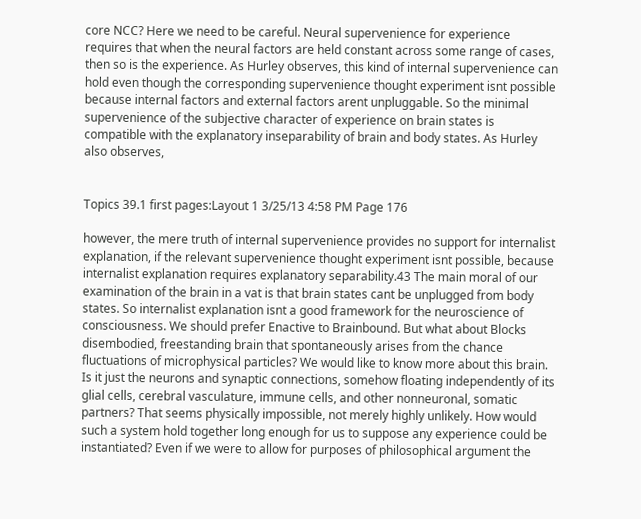core NCC? Here we need to be careful. Neural supervenience for experience requires that when the neural factors are held constant across some range of cases, then so is the experience. As Hurley observes, this kind of internal supervenience can hold even though the corresponding supervenience thought experiment isnt possible because internal factors and external factors arent unpluggable. So the minimal supervenience of the subjective character of experience on brain states is compatible with the explanatory inseparability of brain and body states. As Hurley also observes,


Topics 39.1 first pages:Layout 1 3/25/13 4:58 PM Page 176

however, the mere truth of internal supervenience provides no support for internalist explanation, if the relevant supervenience thought experiment isnt possible, because internalist explanation requires explanatory separability.43 The main moral of our examination of the brain in a vat is that brain states cant be unplugged from body states. So internalist explanation isnt a good framework for the neuroscience of consciousness. We should prefer Enactive to Brainbound. But what about Blocks disembodied, freestanding brain that spontaneously arises from the chance fluctuations of microphysical particles? We would like to know more about this brain. Is it just the neurons and synaptic connections, somehow floating independently of its glial cells, cerebral vasculature, immune cells, and other nonneuronal, somatic partners? That seems physically impossible, not merely highly unlikely. How would such a system hold together long enough for us to suppose any experience could be instantiated? Even if we were to allow for purposes of philosophical argument the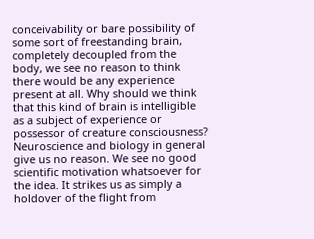conceivability or bare possibility of some sort of freestanding brain, completely decoupled from the body, we see no reason to think there would be any experience present at all. Why should we think that this kind of brain is intelligible as a subject of experience or possessor of creature consciousness? Neuroscience and biology in general give us no reason. We see no good scientific motivation whatsoever for the idea. It strikes us as simply a holdover of the flight from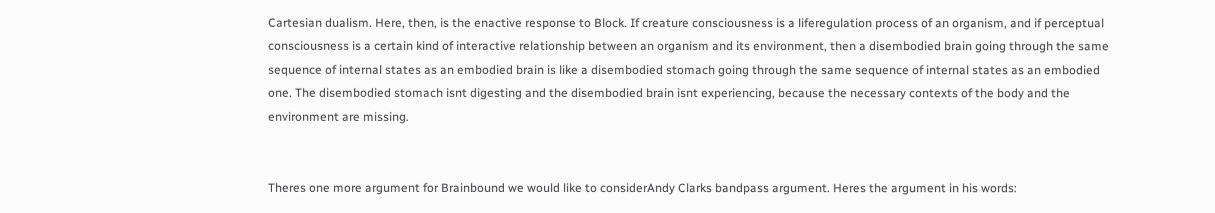Cartesian dualism. Here, then, is the enactive response to Block. If creature consciousness is a liferegulation process of an organism, and if perceptual consciousness is a certain kind of interactive relationship between an organism and its environment, then a disembodied brain going through the same sequence of internal states as an embodied brain is like a disembodied stomach going through the same sequence of internal states as an embodied one. The disembodied stomach isnt digesting and the disembodied brain isnt experiencing, because the necessary contexts of the body and the environment are missing.


Theres one more argument for Brainbound we would like to considerAndy Clarks bandpass argument. Heres the argument in his words: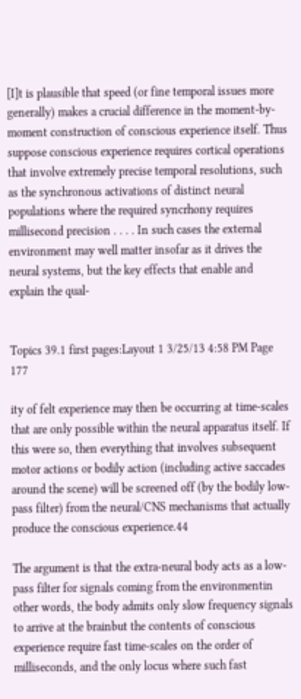[I]t is plausible that speed (or fine temporal issues more generally) makes a crucial difference in the moment-by-moment construction of conscious experience itself. Thus suppose conscious experience requires cortical operations that involve extremely precise temporal resolutions, such as the synchronous activations of distinct neural populations where the required syncrhony requires millisecond precision . . . . In such cases the external environment may well matter insofar as it drives the neural systems, but the key effects that enable and explain the qual-


Topics 39.1 first pages:Layout 1 3/25/13 4:58 PM Page 177

ity of felt experience may then be occurring at time-scales that are only possible within the neural apparatus itself. If this were so, then everything that involves subsequent motor actions or bodily action (including active saccades around the scene) will be screened off (by the bodily low-pass filter) from the neural/CNS mechanisms that actually produce the conscious experience.44

The argument is that the extra-neural body acts as a low-pass filter for signals coming from the environmentin other words, the body admits only slow frequency signals to arrive at the brainbut the contents of conscious experience require fast time-scales on the order of milliseconds, and the only locus where such fast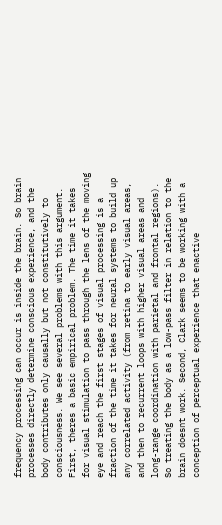frequency processing can occur is inside the brain. So brain processes directly determine conscious experience, and the body contributes only causally but not constitutively to consciousness. We see several problems with this argument. First, theres a basic empirical problem. The time it takes for visual stimulation to pass through the lens of the moving eye and reach the first stages of visual processing is a fraction of the time it takes for neural systems to build up any correlated activity (from retina to early visual areas, and then to recurrent loops with higher visual areas and long-range coordination with parietal and frontal regions). So treating the body as a low-pass filter in relation to the brain doesnt work. Second, Clark seems to be working with a conception of perceptual experience that enactive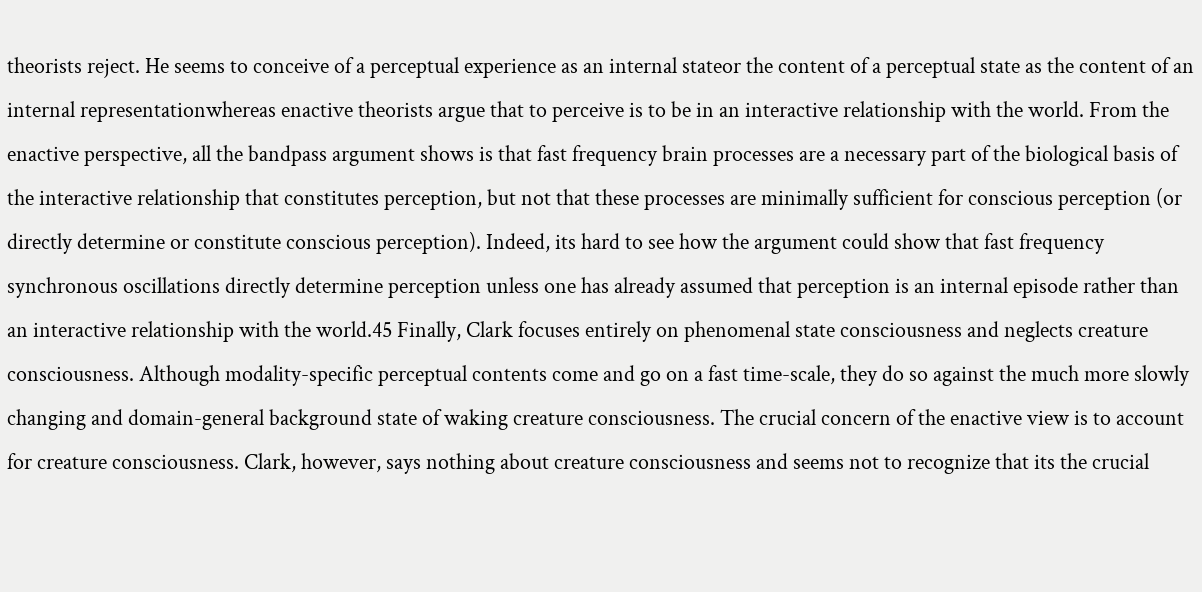theorists reject. He seems to conceive of a perceptual experience as an internal stateor the content of a perceptual state as the content of an internal representationwhereas enactive theorists argue that to perceive is to be in an interactive relationship with the world. From the enactive perspective, all the bandpass argument shows is that fast frequency brain processes are a necessary part of the biological basis of the interactive relationship that constitutes perception, but not that these processes are minimally sufficient for conscious perception (or directly determine or constitute conscious perception). Indeed, its hard to see how the argument could show that fast frequency synchronous oscillations directly determine perception unless one has already assumed that perception is an internal episode rather than an interactive relationship with the world.45 Finally, Clark focuses entirely on phenomenal state consciousness and neglects creature consciousness. Although modality-specific perceptual contents come and go on a fast time-scale, they do so against the much more slowly changing and domain-general background state of waking creature consciousness. The crucial concern of the enactive view is to account for creature consciousness. Clark, however, says nothing about creature consciousness and seems not to recognize that its the crucial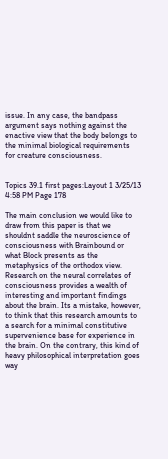issue. In any case, the bandpass argument says nothing against the enactive view that the body belongs to the minimal biological requirements for creature consciousness.


Topics 39.1 first pages:Layout 1 3/25/13 4:58 PM Page 178

The main conclusion we would like to draw from this paper is that we shouldnt saddle the neuroscience of consciousness with Brainbound or what Block presents as the metaphysics of the orthodox view. Research on the neural correlates of consciousness provides a wealth of interesting and important findings about the brain. Its a mistake, however, to think that this research amounts to a search for a minimal constitutive supervenience base for experience in the brain. On the contrary, this kind of heavy philosophical interpretation goes way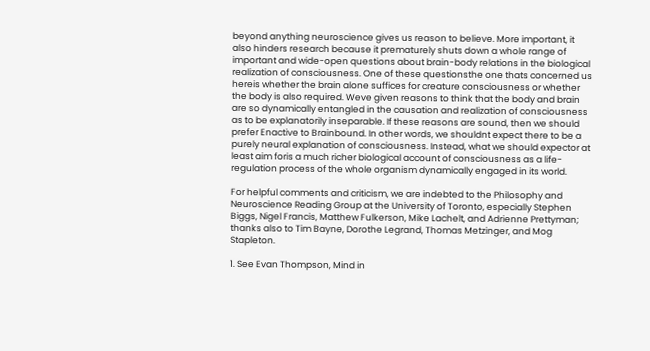beyond anything neuroscience gives us reason to believe. More important, it also hinders research because it prematurely shuts down a whole range of important and wide-open questions about brain-body relations in the biological realization of consciousness. One of these questionsthe one thats concerned us hereis whether the brain alone suffices for creature consciousness or whether the body is also required. Weve given reasons to think that the body and brain are so dynamically entangled in the causation and realization of consciousness as to be explanatorily inseparable. If these reasons are sound, then we should prefer Enactive to Brainbound. In other words, we shouldnt expect there to be a purely neural explanation of consciousness. Instead, what we should expector at least aim foris a much richer biological account of consciousness as a life-regulation process of the whole organism dynamically engaged in its world.

For helpful comments and criticism, we are indebted to the Philosophy and Neuroscience Reading Group at the University of Toronto, especially Stephen Biggs, Nigel Francis, Matthew Fulkerson, Mike Lachelt, and Adrienne Prettyman; thanks also to Tim Bayne, Dorothe Legrand, Thomas Metzinger, and Mog Stapleton.

1. See Evan Thompson, Mind in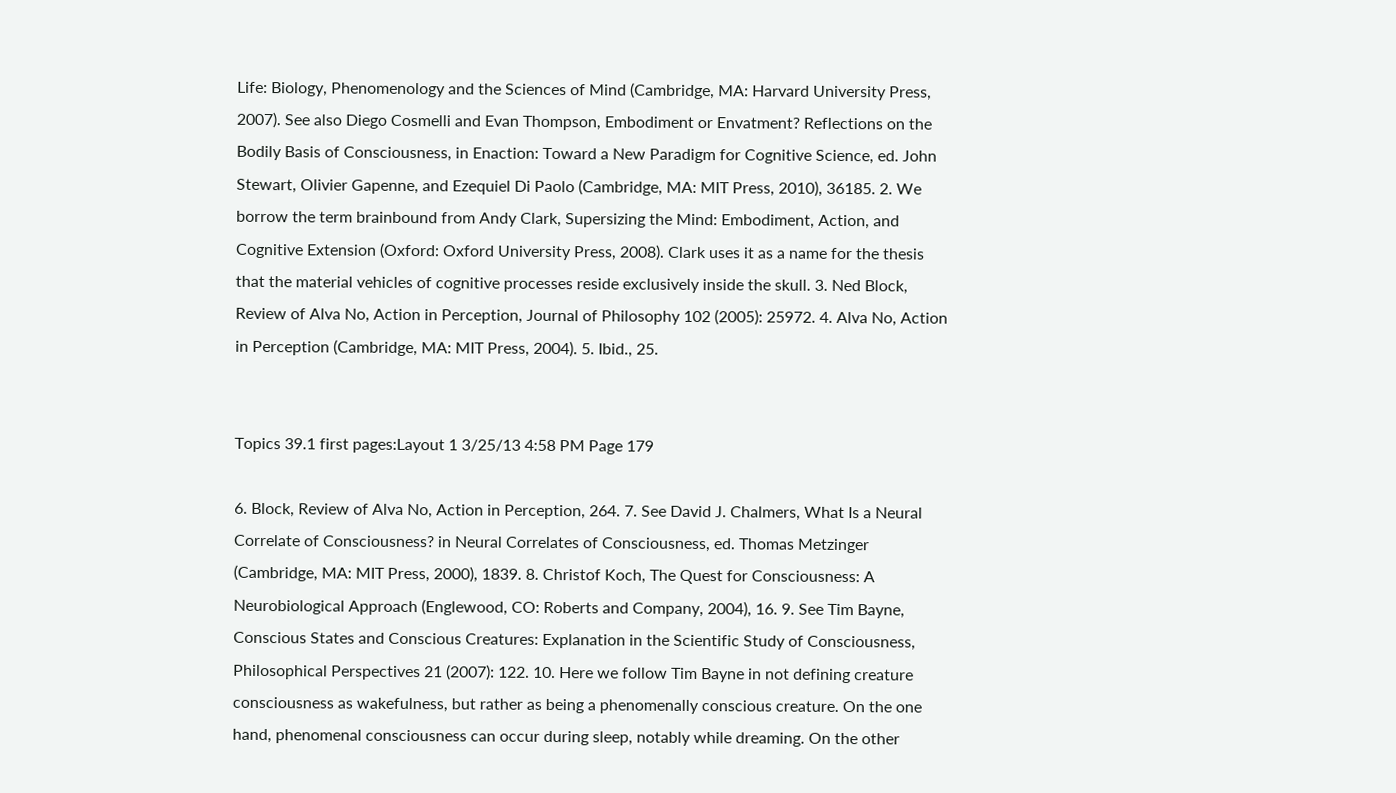Life: Biology, Phenomenology and the Sciences of Mind (Cambridge, MA: Harvard University Press, 2007). See also Diego Cosmelli and Evan Thompson, Embodiment or Envatment? Reflections on the Bodily Basis of Consciousness, in Enaction: Toward a New Paradigm for Cognitive Science, ed. John Stewart, Olivier Gapenne, and Ezequiel Di Paolo (Cambridge, MA: MIT Press, 2010), 36185. 2. We borrow the term brainbound from Andy Clark, Supersizing the Mind: Embodiment, Action, and Cognitive Extension (Oxford: Oxford University Press, 2008). Clark uses it as a name for the thesis that the material vehicles of cognitive processes reside exclusively inside the skull. 3. Ned Block, Review of Alva No, Action in Perception, Journal of Philosophy 102 (2005): 25972. 4. Alva No, Action in Perception (Cambridge, MA: MIT Press, 2004). 5. Ibid., 25.


Topics 39.1 first pages:Layout 1 3/25/13 4:58 PM Page 179

6. Block, Review of Alva No, Action in Perception, 264. 7. See David J. Chalmers, What Is a Neural Correlate of Consciousness? in Neural Correlates of Consciousness, ed. Thomas Metzinger (Cambridge, MA: MIT Press, 2000), 1839. 8. Christof Koch, The Quest for Consciousness: A Neurobiological Approach (Englewood, CO: Roberts and Company, 2004), 16. 9. See Tim Bayne, Conscious States and Conscious Creatures: Explanation in the Scientific Study of Consciousness, Philosophical Perspectives 21 (2007): 122. 10. Here we follow Tim Bayne in not defining creature consciousness as wakefulness, but rather as being a phenomenally conscious creature. On the one hand, phenomenal consciousness can occur during sleep, notably while dreaming. On the other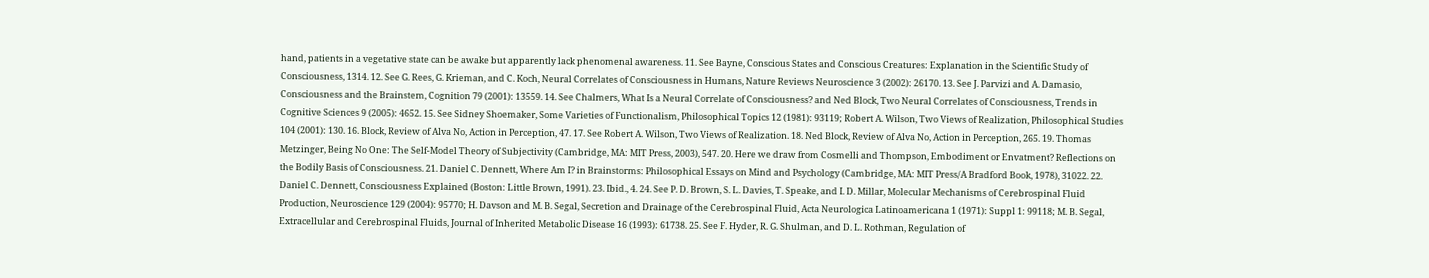hand, patients in a vegetative state can be awake but apparently lack phenomenal awareness. 11. See Bayne, Conscious States and Conscious Creatures: Explanation in the Scientific Study of Consciousness, 1314. 12. See G. Rees, G. Krieman, and C. Koch, Neural Correlates of Consciousness in Humans, Nature Reviews Neuroscience 3 (2002): 26170. 13. See J. Parvizi and A. Damasio, Consciousness and the Brainstem, Cognition 79 (2001): 13559. 14. See Chalmers, What Is a Neural Correlate of Consciousness? and Ned Block, Two Neural Correlates of Consciousness, Trends in Cognitive Sciences 9 (2005): 4652. 15. See Sidney Shoemaker, Some Varieties of Functionalism, Philosophical Topics 12 (1981): 93119; Robert A. Wilson, Two Views of Realization, Philosophical Studies 104 (2001): 130. 16. Block, Review of Alva No, Action in Perception, 47. 17. See Robert A. Wilson, Two Views of Realization. 18. Ned Block, Review of Alva No, Action in Perception, 265. 19. Thomas Metzinger, Being No One: The Self-Model Theory of Subjectivity (Cambridge, MA: MIT Press, 2003), 547. 20. Here we draw from Cosmelli and Thompson, Embodiment or Envatment? Reflections on the Bodily Basis of Consciousness. 21. Daniel C. Dennett, Where Am I? in Brainstorms: Philosophical Essays on Mind and Psychology (Cambridge, MA: MIT Press/A Bradford Book, 1978), 31022. 22. Daniel C. Dennett, Consciousness Explained (Boston: Little Brown, 1991). 23. Ibid., 4. 24. See P. D. Brown, S. L. Davies, T. Speake, and I. D. Millar, Molecular Mechanisms of Cerebrospinal Fluid Production, Neuroscience 129 (2004): 95770; H. Davson and M. B. Segal, Secretion and Drainage of the Cerebrospinal Fluid, Acta Neurologica Latinoamericana 1 (1971): Suppl 1: 99118; M. B. Segal, Extracellular and Cerebrospinal Fluids, Journal of Inherited Metabolic Disease 16 (1993): 61738. 25. See F. Hyder, R. G. Shulman, and D. L. Rothman, Regulation of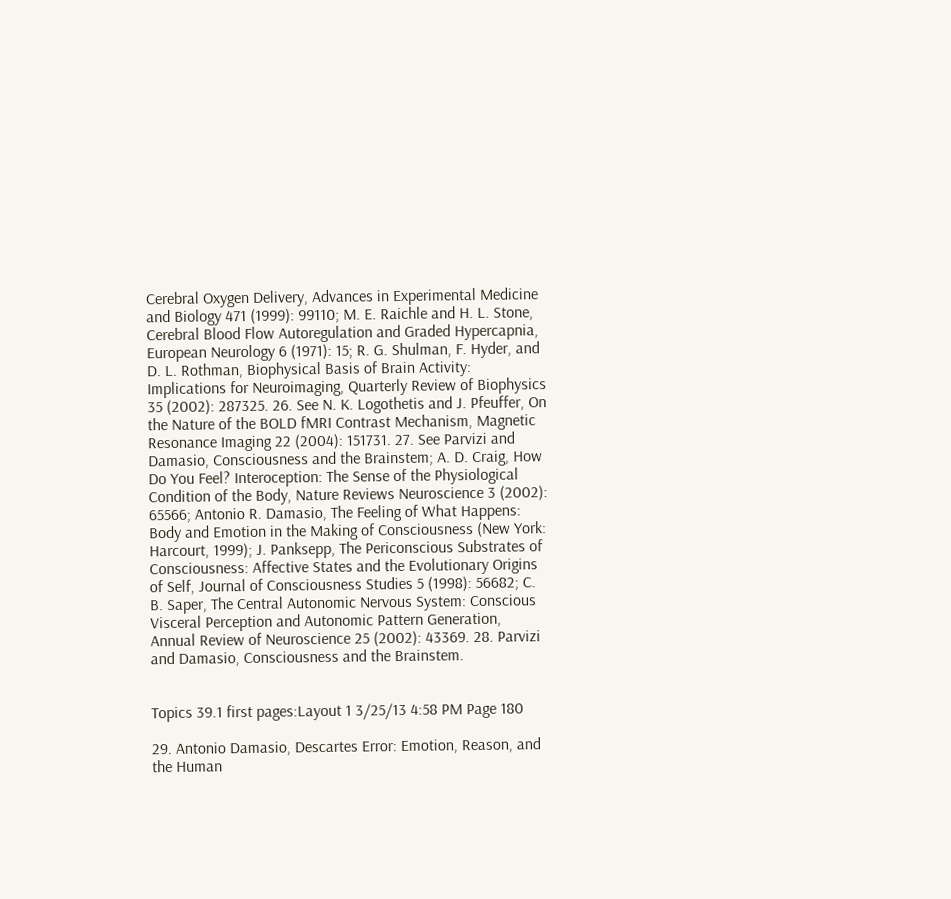Cerebral Oxygen Delivery, Advances in Experimental Medicine and Biology 471 (1999): 99110; M. E. Raichle and H. L. Stone, Cerebral Blood Flow Autoregulation and Graded Hypercapnia, European Neurology 6 (1971): 15; R. G. Shulman, F. Hyder, and D. L. Rothman, Biophysical Basis of Brain Activity: Implications for Neuroimaging, Quarterly Review of Biophysics 35 (2002): 287325. 26. See N. K. Logothetis and J. Pfeuffer, On the Nature of the BOLD fMRI Contrast Mechanism, Magnetic Resonance Imaging 22 (2004): 151731. 27. See Parvizi and Damasio, Consciousness and the Brainstem; A. D. Craig, How Do You Feel? Interoception: The Sense of the Physiological Condition of the Body, Nature Reviews Neuroscience 3 (2002): 65566; Antonio R. Damasio, The Feeling of What Happens: Body and Emotion in the Making of Consciousness (New York: Harcourt, 1999); J. Panksepp, The Periconscious Substrates of Consciousness: Affective States and the Evolutionary Origins of Self, Journal of Consciousness Studies 5 (1998): 56682; C. B. Saper, The Central Autonomic Nervous System: Conscious Visceral Perception and Autonomic Pattern Generation, Annual Review of Neuroscience 25 (2002): 43369. 28. Parvizi and Damasio, Consciousness and the Brainstem.


Topics 39.1 first pages:Layout 1 3/25/13 4:58 PM Page 180

29. Antonio Damasio, Descartes Error: Emotion, Reason, and the Human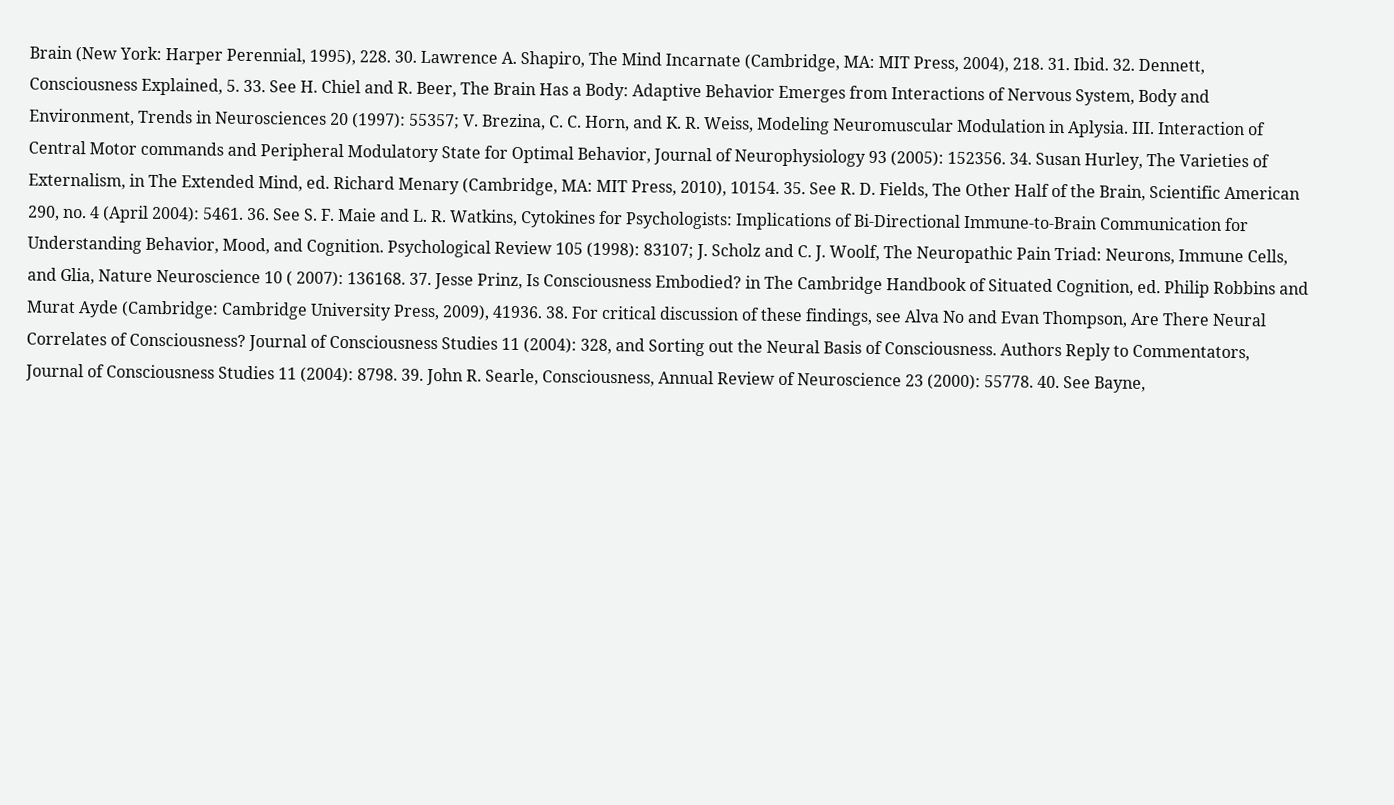Brain (New York: Harper Perennial, 1995), 228. 30. Lawrence A. Shapiro, The Mind Incarnate (Cambridge, MA: MIT Press, 2004), 218. 31. Ibid. 32. Dennett, Consciousness Explained, 5. 33. See H. Chiel and R. Beer, The Brain Has a Body: Adaptive Behavior Emerges from Interactions of Nervous System, Body and Environment, Trends in Neurosciences 20 (1997): 55357; V. Brezina, C. C. Horn, and K. R. Weiss, Modeling Neuromuscular Modulation in Aplysia. III. Interaction of Central Motor commands and Peripheral Modulatory State for Optimal Behavior, Journal of Neurophysiology 93 (2005): 152356. 34. Susan Hurley, The Varieties of Externalism, in The Extended Mind, ed. Richard Menary (Cambridge, MA: MIT Press, 2010), 10154. 35. See R. D. Fields, The Other Half of the Brain, Scientific American 290, no. 4 (April 2004): 5461. 36. See S. F. Maie and L. R. Watkins, Cytokines for Psychologists: Implications of Bi-Directional Immune-to-Brain Communication for Understanding Behavior, Mood, and Cognition. Psychological Review 105 (1998): 83107; J. Scholz and C. J. Woolf, The Neuropathic Pain Triad: Neurons, Immune Cells, and Glia, Nature Neuroscience 10 ( 2007): 136168. 37. Jesse Prinz, Is Consciousness Embodied? in The Cambridge Handbook of Situated Cognition, ed. Philip Robbins and Murat Ayde (Cambridge: Cambridge University Press, 2009), 41936. 38. For critical discussion of these findings, see Alva No and Evan Thompson, Are There Neural Correlates of Consciousness? Journal of Consciousness Studies 11 (2004): 328, and Sorting out the Neural Basis of Consciousness. Authors Reply to Commentators, Journal of Consciousness Studies 11 (2004): 8798. 39. John R. Searle, Consciousness, Annual Review of Neuroscience 23 (2000): 55778. 40. See Bayne,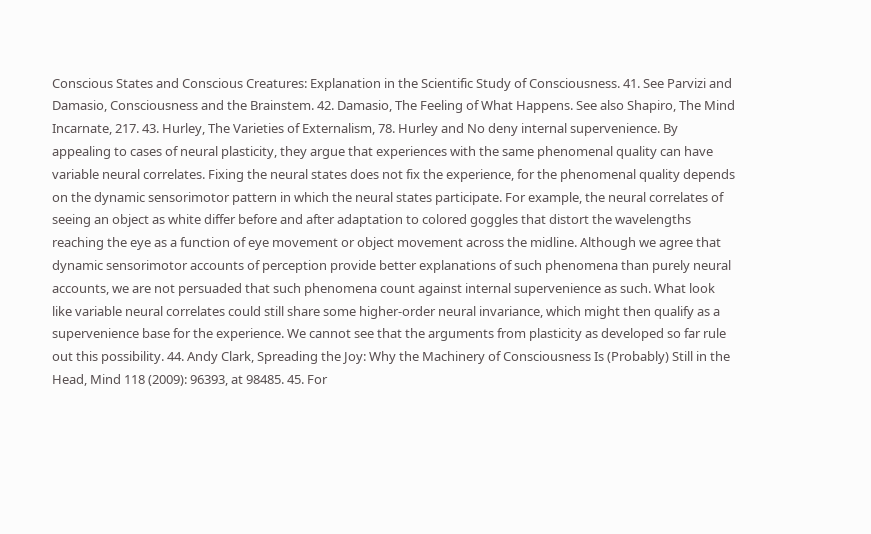Conscious States and Conscious Creatures: Explanation in the Scientific Study of Consciousness. 41. See Parvizi and Damasio, Consciousness and the Brainstem. 42. Damasio, The Feeling of What Happens. See also Shapiro, The Mind Incarnate, 217. 43. Hurley, The Varieties of Externalism, 78. Hurley and No deny internal supervenience. By appealing to cases of neural plasticity, they argue that experiences with the same phenomenal quality can have variable neural correlates. Fixing the neural states does not fix the experience, for the phenomenal quality depends on the dynamic sensorimotor pattern in which the neural states participate. For example, the neural correlates of seeing an object as white differ before and after adaptation to colored goggles that distort the wavelengths reaching the eye as a function of eye movement or object movement across the midline. Although we agree that dynamic sensorimotor accounts of perception provide better explanations of such phenomena than purely neural accounts, we are not persuaded that such phenomena count against internal supervenience as such. What look like variable neural correlates could still share some higher-order neural invariance, which might then qualify as a supervenience base for the experience. We cannot see that the arguments from plasticity as developed so far rule out this possibility. 44. Andy Clark, Spreading the Joy: Why the Machinery of Consciousness Is (Probably) Still in the Head, Mind 118 (2009): 96393, at 98485. 45. For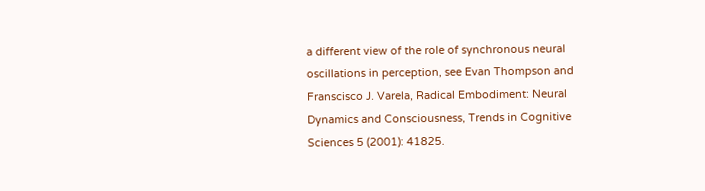a different view of the role of synchronous neural oscillations in perception, see Evan Thompson and Franscisco J. Varela, Radical Embodiment: Neural Dynamics and Consciousness, Trends in Cognitive Sciences 5 (2001): 41825.